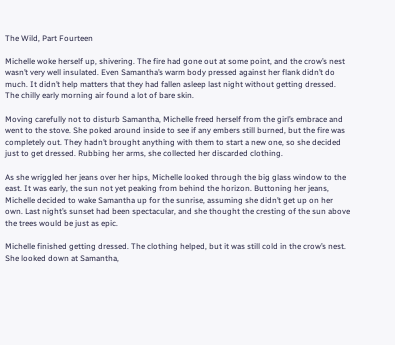The Wild, Part Fourteen

Michelle woke herself up, shivering. The fire had gone out at some point, and the crow’s nest wasn’t very well insulated. Even Samantha’s warm body pressed against her flank didn’t do much. It didn’t help matters that they had fallen asleep last night without getting dressed. The chilly early morning air found a lot of bare skin.

Moving carefully not to disturb Samantha, Michelle freed herself from the girl’s embrace and went to the stove. She poked around inside to see if any embers still burned, but the fire was completely out. They hadn’t brought anything with them to start a new one, so she decided just to get dressed. Rubbing her arms, she collected her discarded clothing.

As she wriggled her jeans over her hips, Michelle looked through the big glass window to the east. It was early, the sun not yet peaking from behind the horizon. Buttoning her jeans, Michelle decided to wake Samantha up for the sunrise, assuming she didn’t get up on her own. Last night’s sunset had been spectacular, and she thought the cresting of the sun above the trees would be just as epic.

Michelle finished getting dressed. The clothing helped, but it was still cold in the crow’s nest. She looked down at Samantha,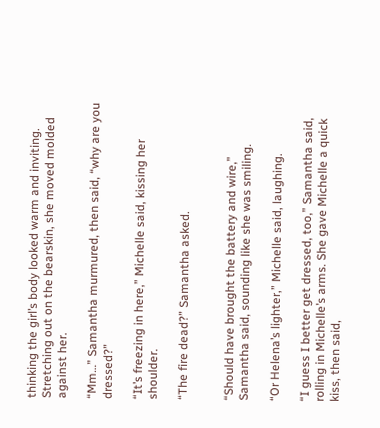thinking the girl’s body looked warm and inviting. Stretching out on the bearskin, she moved molded against her.

“Mm…” Samantha murmured, then said, “why are you dressed?”

“It’s freezing in here,” Michelle said, kissing her shoulder.

“The fire dead?” Samantha asked.


“Should have brought the battery and wire,” Samantha said, sounding like she was smiling.

“Or Helena’s lighter,” Michelle said, laughing.

“I guess I better get dressed, too,” Samantha said, rolling in Michelle’s arms. She gave Michelle a quick kiss, then said,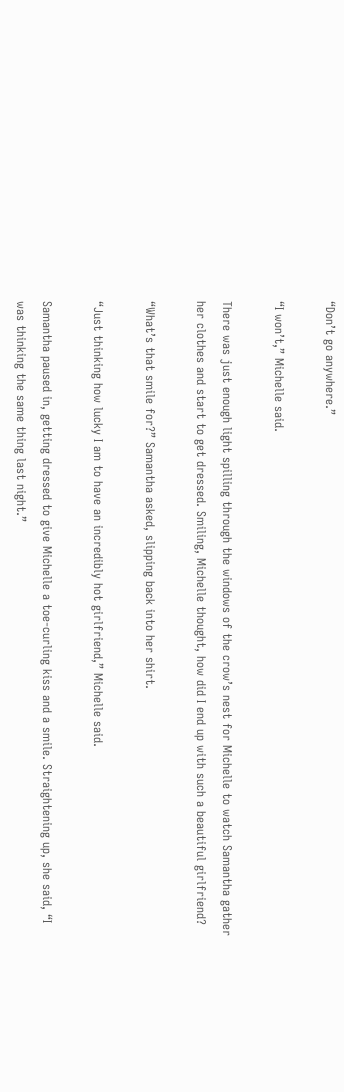“Don’t go anywhere.”

“I won’t,” Michelle said.

There was just enough light spilling through the windows of the crow’s nest for Michelle to watch Samantha gather her clothes and start to get dressed. Smiling, Michelle thought, how did I end up with such a beautiful girlfriend?

“What’s that smile for?” Samantha asked, slipping back into her shirt.

“Just thinking how lucky I am to have an incredibly hot girlfriend,” Michelle said.

Samantha paused in, getting dressed to give Michelle a toe-curling kiss and a smile. Straightening up, she said, “I was thinking the same thing last night.”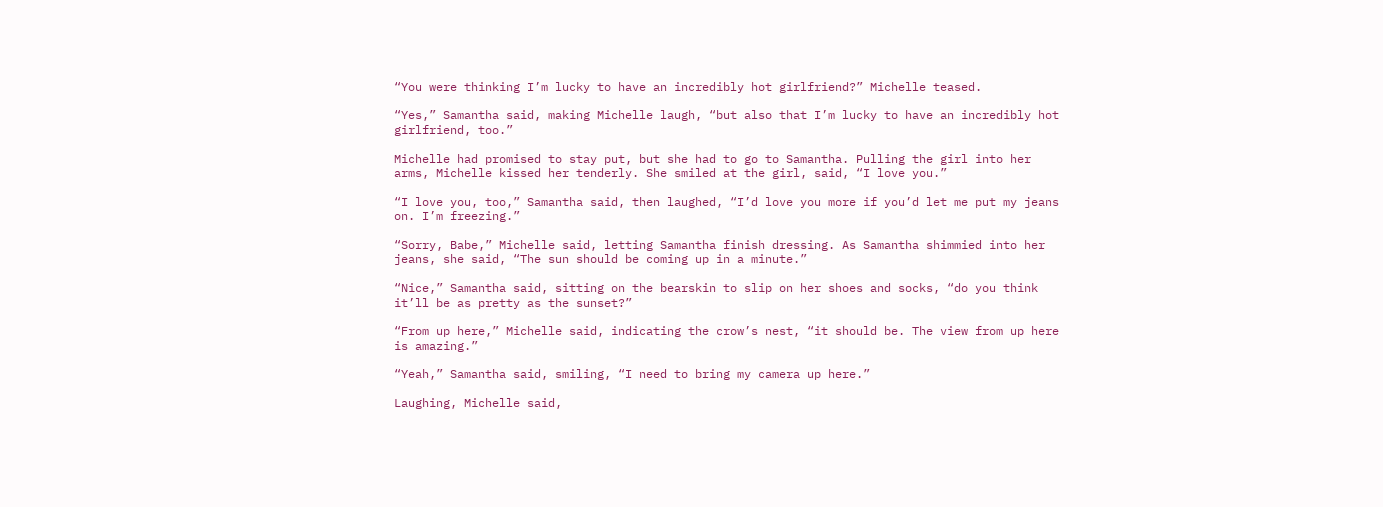“You were thinking I’m lucky to have an incredibly hot girlfriend?” Michelle teased.

“Yes,” Samantha said, making Michelle laugh, “but also that I’m lucky to have an incredibly hot girlfriend, too.”

Michelle had promised to stay put, but she had to go to Samantha. Pulling the girl into her arms, Michelle kissed her tenderly. She smiled at the girl, said, “I love you.”

“I love you, too,” Samantha said, then laughed, “I’d love you more if you’d let me put my jeans on. I’m freezing.”

“Sorry, Babe,” Michelle said, letting Samantha finish dressing. As Samantha shimmied into her jeans, she said, “The sun should be coming up in a minute.”

“Nice,” Samantha said, sitting on the bearskin to slip on her shoes and socks, “do you think it’ll be as pretty as the sunset?”

“From up here,” Michelle said, indicating the crow’s nest, “it should be. The view from up here is amazing.”

“Yeah,” Samantha said, smiling, “I need to bring my camera up here.”

Laughing, Michelle said,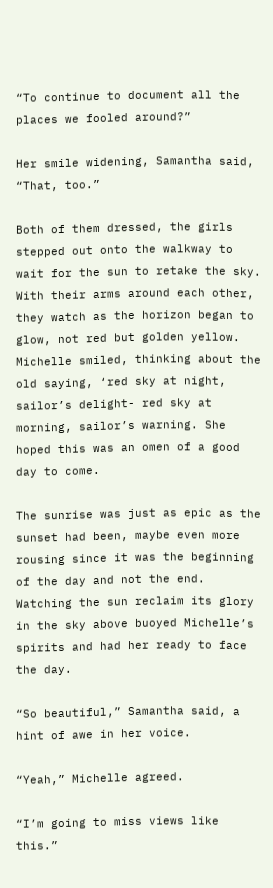“To continue to document all the places we fooled around?”

Her smile widening, Samantha said, “That, too.”

Both of them dressed, the girls stepped out onto the walkway to wait for the sun to retake the sky. With their arms around each other, they watch as the horizon began to glow, not red but golden yellow. Michelle smiled, thinking about the old saying, ‘red sky at night, sailor’s delight- red sky at morning, sailor’s warning. She hoped this was an omen of a good day to come.

The sunrise was just as epic as the sunset had been, maybe even more rousing since it was the beginning of the day and not the end. Watching the sun reclaim its glory in the sky above buoyed Michelle’s spirits and had her ready to face the day.

“So beautiful,” Samantha said, a hint of awe in her voice.

“Yeah,” Michelle agreed.

“I’m going to miss views like this.”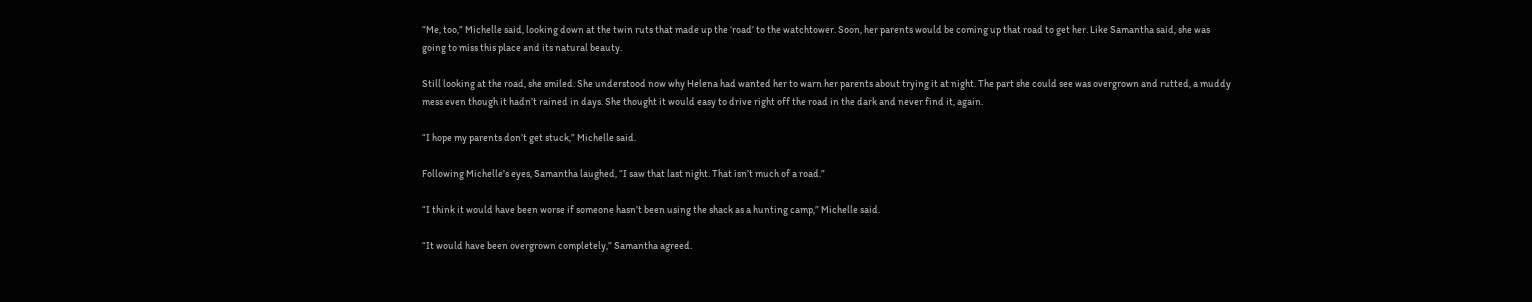“Me, too,” Michelle said, looking down at the twin ruts that made up the ‘road’ to the watchtower. Soon, her parents would be coming up that road to get her. Like Samantha said, she was going to miss this place and its natural beauty.

Still looking at the road, she smiled. She understood now why Helena had wanted her to warn her parents about trying it at night. The part she could see was overgrown and rutted, a muddy mess even though it hadn’t rained in days. She thought it would easy to drive right off the road in the dark and never find it, again.

“I hope my parents don’t get stuck,” Michelle said.

Following Michelle’s eyes, Samantha laughed, “I saw that last night. That isn’t much of a road.”

“I think it would have been worse if someone hasn’t been using the shack as a hunting camp,” Michelle said.

“It would have been overgrown completely,” Samantha agreed.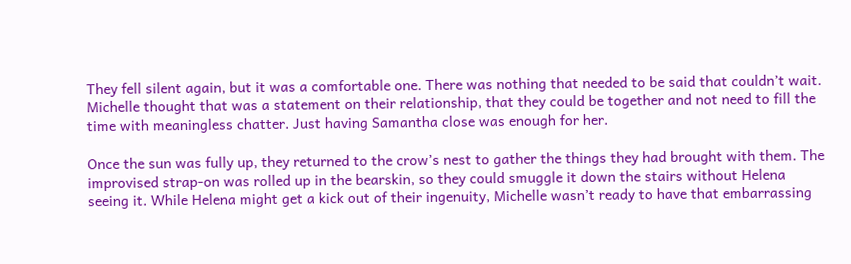They fell silent again, but it was a comfortable one. There was nothing that needed to be said that couldn’t wait. Michelle thought that was a statement on their relationship, that they could be together and not need to fill the time with meaningless chatter. Just having Samantha close was enough for her.

Once the sun was fully up, they returned to the crow’s nest to gather the things they had brought with them. The improvised strap-on was rolled up in the bearskin, so they could smuggle it down the stairs without Helena seeing it. While Helena might get a kick out of their ingenuity, Michelle wasn’t ready to have that embarrassing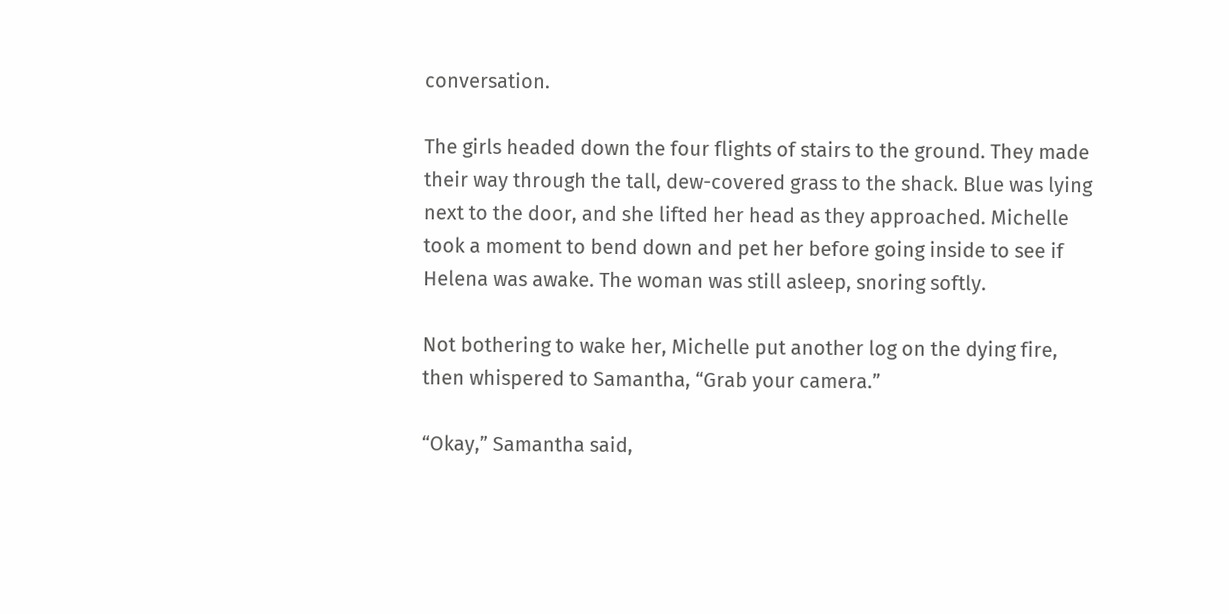conversation.

The girls headed down the four flights of stairs to the ground. They made their way through the tall, dew-covered grass to the shack. Blue was lying next to the door, and she lifted her head as they approached. Michelle took a moment to bend down and pet her before going inside to see if Helena was awake. The woman was still asleep, snoring softly.

Not bothering to wake her, Michelle put another log on the dying fire, then whispered to Samantha, “Grab your camera.”

“Okay,” Samantha said,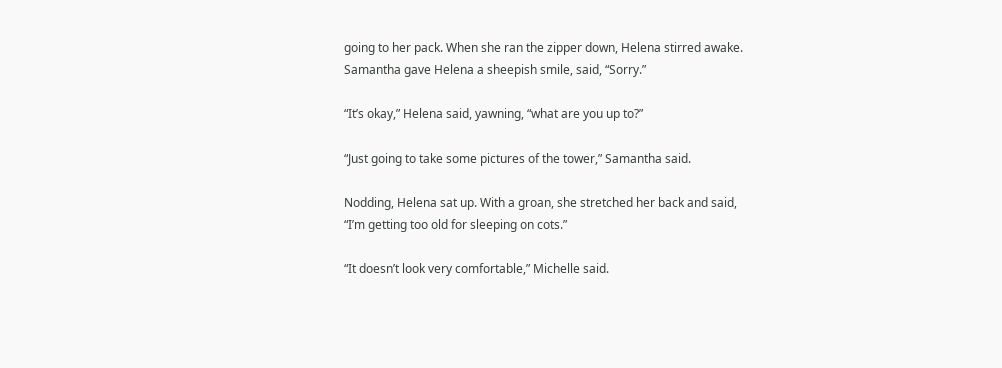going to her pack. When she ran the zipper down, Helena stirred awake. Samantha gave Helena a sheepish smile, said, “Sorry.”

“It’s okay,” Helena said, yawning, “what are you up to?”

“Just going to take some pictures of the tower,” Samantha said.

Nodding, Helena sat up. With a groan, she stretched her back and said, “I’m getting too old for sleeping on cots.”

“It doesn’t look very comfortable,” Michelle said.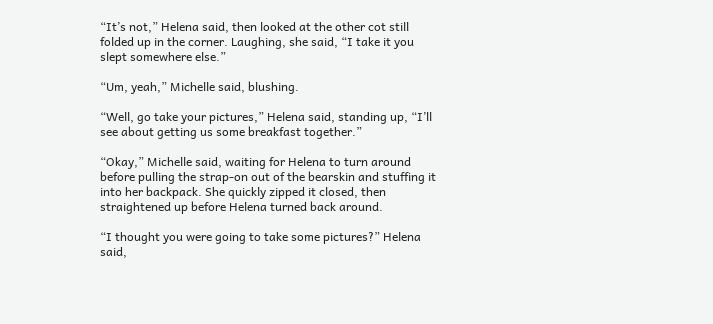“It’s not,” Helena said, then looked at the other cot still folded up in the corner. Laughing, she said, “I take it you slept somewhere else.”

“Um, yeah,” Michelle said, blushing.

“Well, go take your pictures,” Helena said, standing up, “I’ll see about getting us some breakfast together.”

“Okay,” Michelle said, waiting for Helena to turn around before pulling the strap-on out of the bearskin and stuffing it into her backpack. She quickly zipped it closed, then straightened up before Helena turned back around.

“I thought you were going to take some pictures?” Helena said,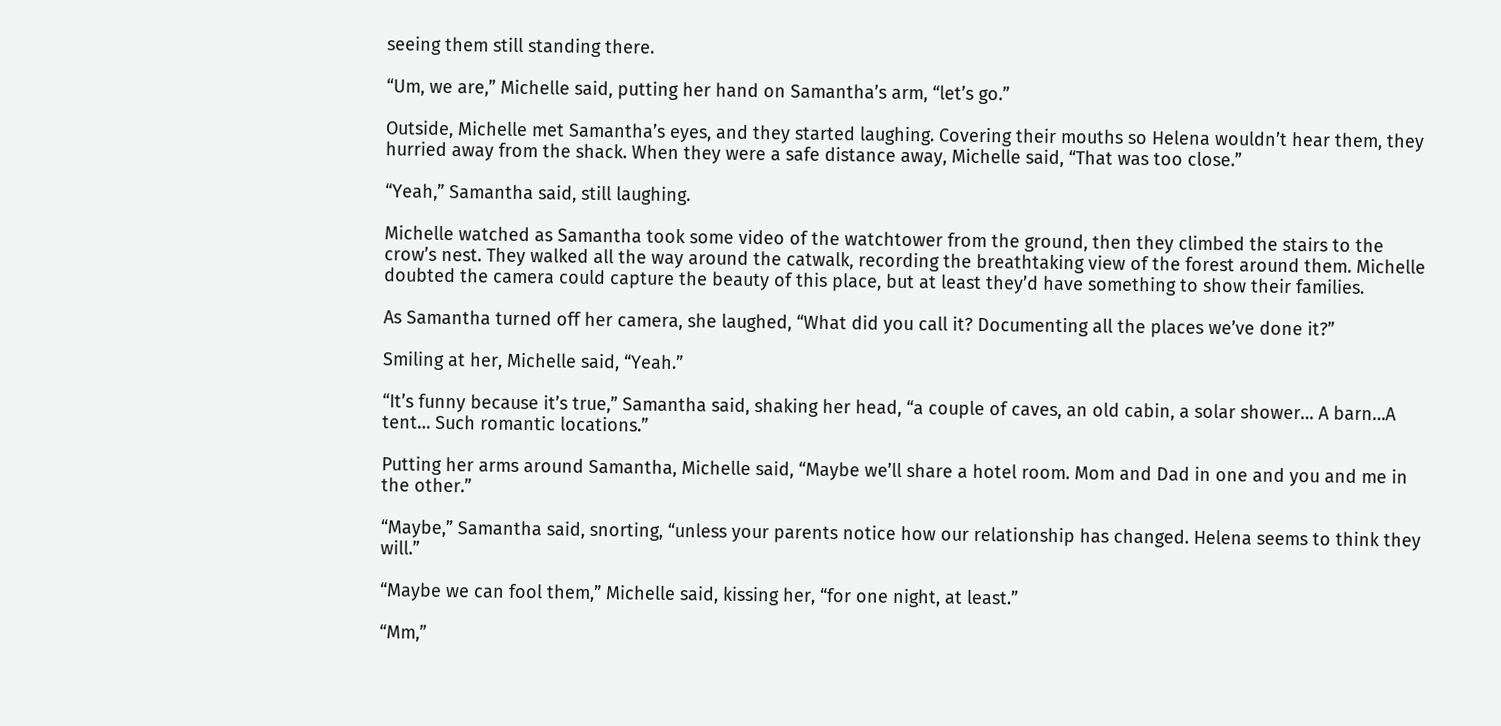seeing them still standing there.

“Um, we are,” Michelle said, putting her hand on Samantha’s arm, “let’s go.”

Outside, Michelle met Samantha’s eyes, and they started laughing. Covering their mouths so Helena wouldn’t hear them, they hurried away from the shack. When they were a safe distance away, Michelle said, “That was too close.”

“Yeah,” Samantha said, still laughing.

Michelle watched as Samantha took some video of the watchtower from the ground, then they climbed the stairs to the crow’s nest. They walked all the way around the catwalk, recording the breathtaking view of the forest around them. Michelle doubted the camera could capture the beauty of this place, but at least they’d have something to show their families.

As Samantha turned off her camera, she laughed, “What did you call it? Documenting all the places we’ve done it?”

Smiling at her, Michelle said, “Yeah.”

“It’s funny because it’s true,” Samantha said, shaking her head, “a couple of caves, an old cabin, a solar shower… A barn…A tent… Such romantic locations.”

Putting her arms around Samantha, Michelle said, “Maybe we’ll share a hotel room. Mom and Dad in one and you and me in the other.”

“Maybe,” Samantha said, snorting, “unless your parents notice how our relationship has changed. Helena seems to think they will.”

“Maybe we can fool them,” Michelle said, kissing her, “for one night, at least.”

“Mm,”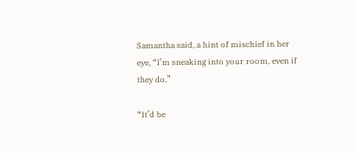Samantha said, a hint of mischief in her eye, “I’m sneaking into your room, even if they do.”

“It’d be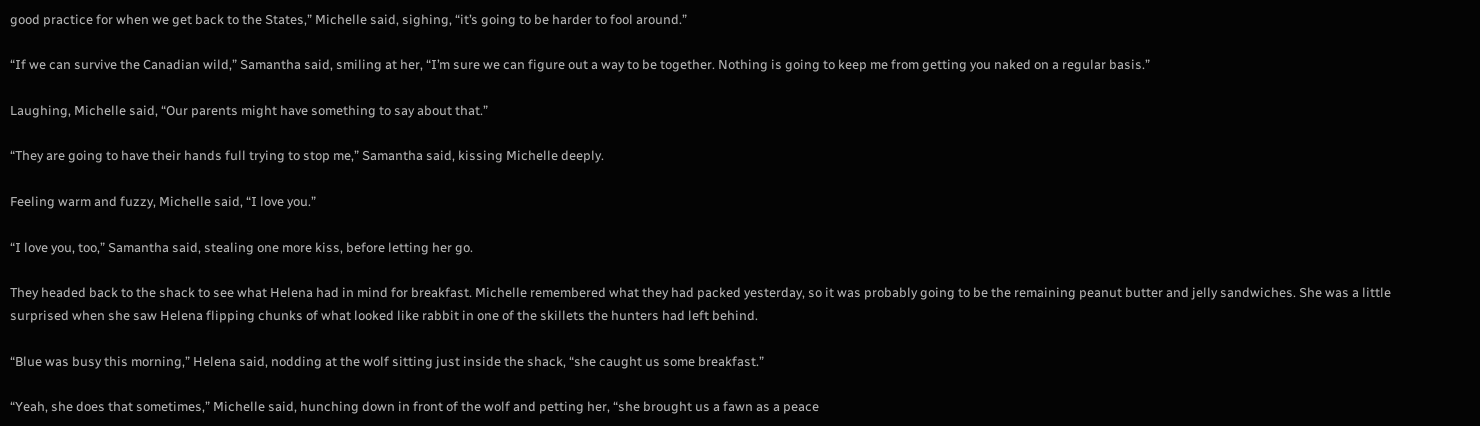good practice for when we get back to the States,” Michelle said, sighing, “it’s going to be harder to fool around.”

“If we can survive the Canadian wild,” Samantha said, smiling at her, “I’m sure we can figure out a way to be together. Nothing is going to keep me from getting you naked on a regular basis.”

Laughing, Michelle said, “Our parents might have something to say about that.”

“They are going to have their hands full trying to stop me,” Samantha said, kissing Michelle deeply.

Feeling warm and fuzzy, Michelle said, “I love you.”

“I love you, too,” Samantha said, stealing one more kiss, before letting her go.

They headed back to the shack to see what Helena had in mind for breakfast. Michelle remembered what they had packed yesterday, so it was probably going to be the remaining peanut butter and jelly sandwiches. She was a little surprised when she saw Helena flipping chunks of what looked like rabbit in one of the skillets the hunters had left behind.

“Blue was busy this morning,” Helena said, nodding at the wolf sitting just inside the shack, “she caught us some breakfast.”

“Yeah, she does that sometimes,” Michelle said, hunching down in front of the wolf and petting her, “she brought us a fawn as a peace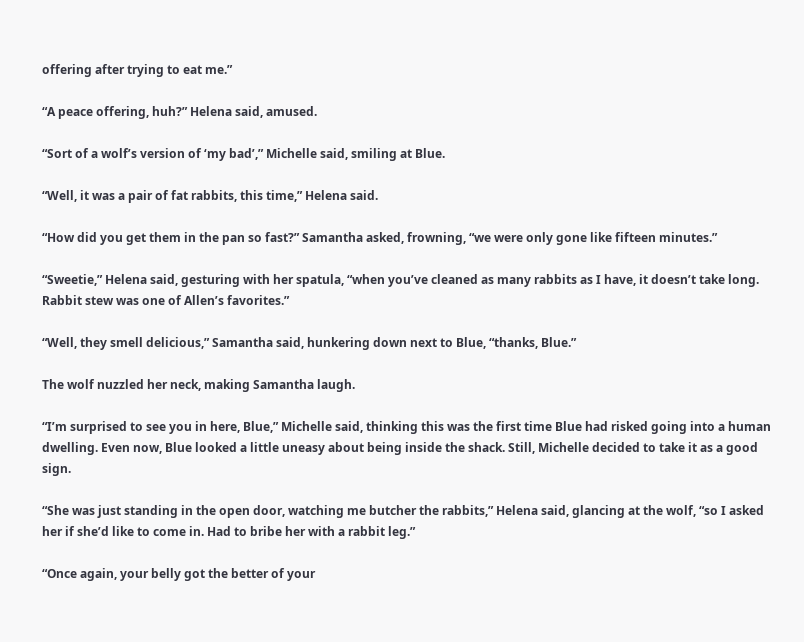offering after trying to eat me.”

“A peace offering, huh?” Helena said, amused.

“Sort of a wolf’s version of ‘my bad’,” Michelle said, smiling at Blue.

“Well, it was a pair of fat rabbits, this time,” Helena said.

“How did you get them in the pan so fast?” Samantha asked, frowning, “we were only gone like fifteen minutes.”

“Sweetie,” Helena said, gesturing with her spatula, “when you’ve cleaned as many rabbits as I have, it doesn’t take long. Rabbit stew was one of Allen’s favorites.”

“Well, they smell delicious,” Samantha said, hunkering down next to Blue, “thanks, Blue.”

The wolf nuzzled her neck, making Samantha laugh.

“I’m surprised to see you in here, Blue,” Michelle said, thinking this was the first time Blue had risked going into a human dwelling. Even now, Blue looked a little uneasy about being inside the shack. Still, Michelle decided to take it as a good sign.

“She was just standing in the open door, watching me butcher the rabbits,” Helena said, glancing at the wolf, “so I asked her if she’d like to come in. Had to bribe her with a rabbit leg.”

“Once again, your belly got the better of your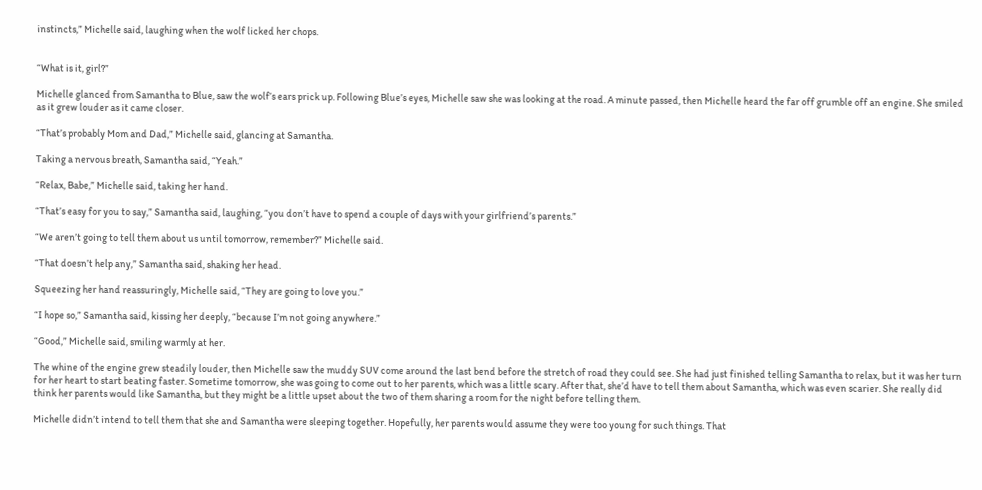instincts,” Michelle said, laughing when the wolf licked her chops.


“What is it, girl?”

Michelle glanced from Samantha to Blue, saw the wolf’s ears prick up. Following Blue’s eyes, Michelle saw she was looking at the road. A minute passed, then Michelle heard the far off grumble off an engine. She smiled as it grew louder as it came closer.

“That’s probably Mom and Dad,” Michelle said, glancing at Samantha.

Taking a nervous breath, Samantha said, “Yeah.”

“Relax, Babe,” Michelle said, taking her hand.

“That’s easy for you to say,” Samantha said, laughing, “you don’t have to spend a couple of days with your girlfriend’s parents.”

“We aren’t going to tell them about us until tomorrow, remember?” Michelle said.

“That doesn’t help any,” Samantha said, shaking her head.

Squeezing her hand reassuringly, Michelle said, “They are going to love you.”

“I hope so,” Samantha said, kissing her deeply, “because I’m not going anywhere.”

“Good,” Michelle said, smiling warmly at her.

The whine of the engine grew steadily louder, then Michelle saw the muddy SUV come around the last bend before the stretch of road they could see. She had just finished telling Samantha to relax, but it was her turn for her heart to start beating faster. Sometime tomorrow, she was going to come out to her parents, which was a little scary. After that, she’d have to tell them about Samantha, which was even scarier. She really did think her parents would like Samantha, but they might be a little upset about the two of them sharing a room for the night before telling them.

Michelle didn’t intend to tell them that she and Samantha were sleeping together. Hopefully, her parents would assume they were too young for such things. That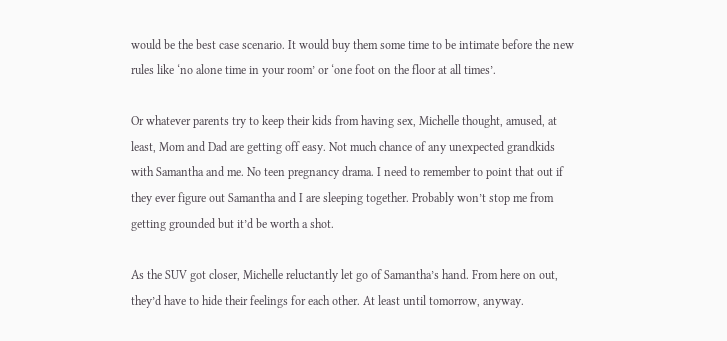would be the best case scenario. It would buy them some time to be intimate before the new rules like ‘no alone time in your room’ or ‘one foot on the floor at all times’.

Or whatever parents try to keep their kids from having sex, Michelle thought, amused, at least, Mom and Dad are getting off easy. Not much chance of any unexpected grandkids with Samantha and me. No teen pregnancy drama. I need to remember to point that out if they ever figure out Samantha and I are sleeping together. Probably won’t stop me from getting grounded but it’d be worth a shot.

As the SUV got closer, Michelle reluctantly let go of Samantha’s hand. From here on out, they’d have to hide their feelings for each other. At least until tomorrow, anyway.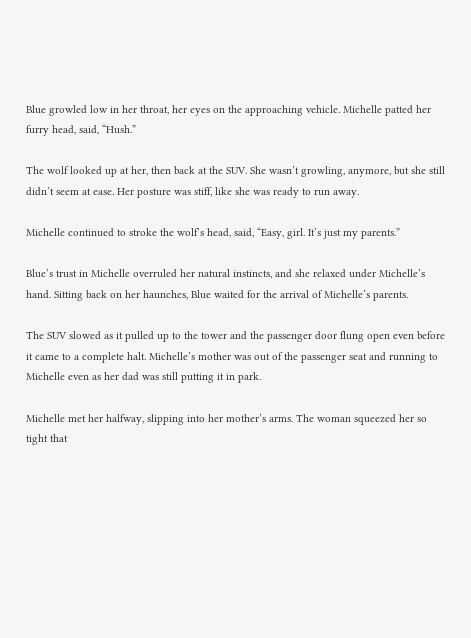Blue growled low in her throat, her eyes on the approaching vehicle. Michelle patted her furry head, said, “Hush.”

The wolf looked up at her, then back at the SUV. She wasn’t growling, anymore, but she still didn’t seem at ease. Her posture was stiff, like she was ready to run away.

Michelle continued to stroke the wolf’s head, said, “Easy, girl. It’s just my parents.”

Blue’s trust in Michelle overruled her natural instincts, and she relaxed under Michelle’s hand. Sitting back on her haunches, Blue waited for the arrival of Michelle’s parents.

The SUV slowed as it pulled up to the tower and the passenger door flung open even before it came to a complete halt. Michelle’s mother was out of the passenger seat and running to Michelle even as her dad was still putting it in park.

Michelle met her halfway, slipping into her mother’s arms. The woman squeezed her so tight that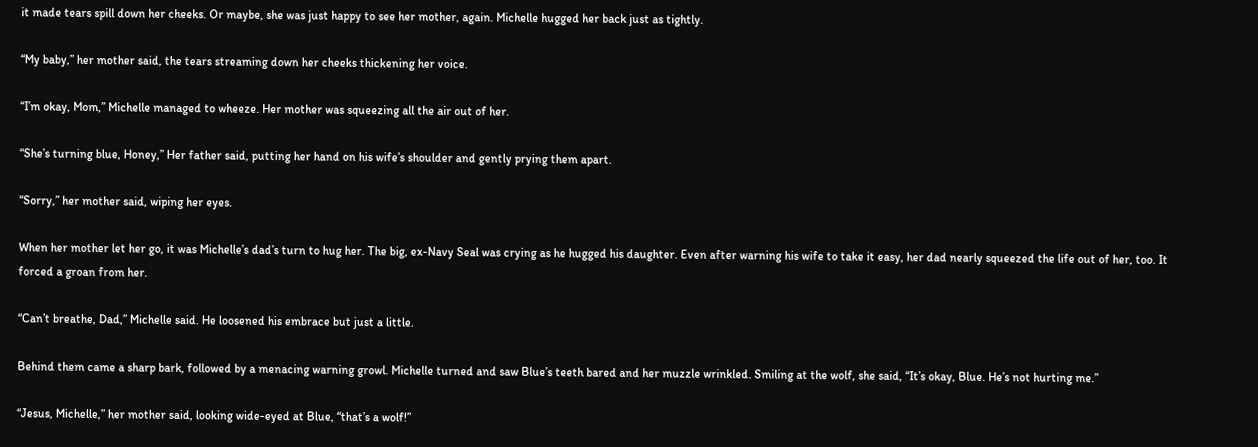it made tears spill down her cheeks. Or maybe, she was just happy to see her mother, again. Michelle hugged her back just as tightly.

“My baby,” her mother said, the tears streaming down her cheeks thickening her voice.

“I’m okay, Mom,” Michelle managed to wheeze. Her mother was squeezing all the air out of her.

“She’s turning blue, Honey,” Her father said, putting her hand on his wife’s shoulder and gently prying them apart.

“Sorry,” her mother said, wiping her eyes.

When her mother let her go, it was Michelle’s dad’s turn to hug her. The big, ex-Navy Seal was crying as he hugged his daughter. Even after warning his wife to take it easy, her dad nearly squeezed the life out of her, too. It forced a groan from her.

“Can’t breathe, Dad,” Michelle said. He loosened his embrace but just a little.

Behind them came a sharp bark, followed by a menacing warning growl. Michelle turned and saw Blue’s teeth bared and her muzzle wrinkled. Smiling at the wolf, she said, “It’s okay, Blue. He’s not hurting me.”

“Jesus, Michelle,” her mother said, looking wide-eyed at Blue, “that’s a wolf!”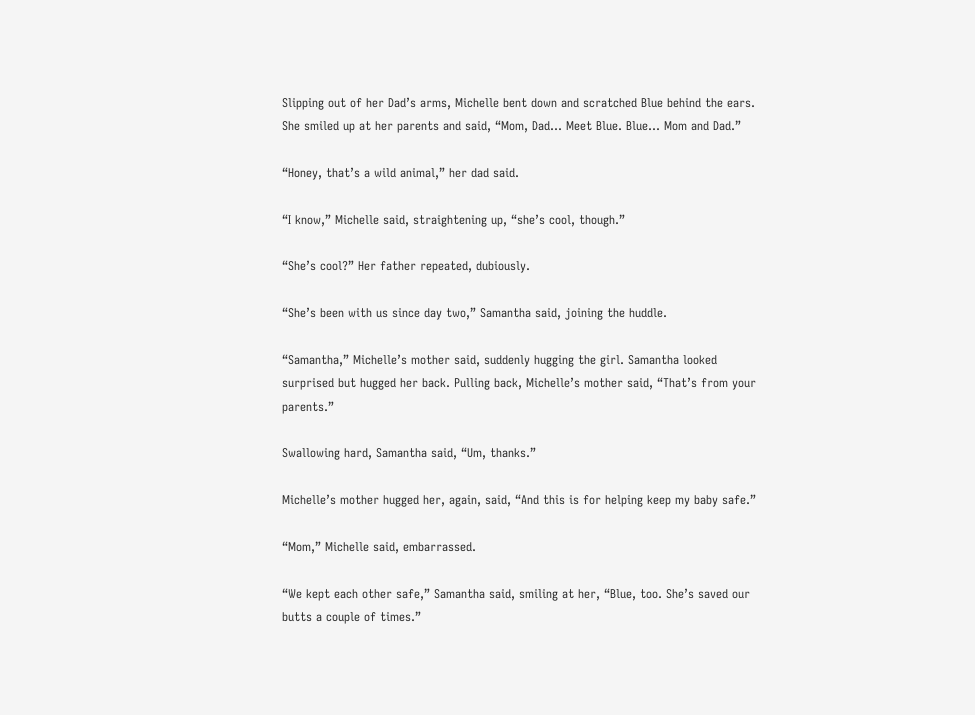Slipping out of her Dad’s arms, Michelle bent down and scratched Blue behind the ears. She smiled up at her parents and said, “Mom, Dad… Meet Blue. Blue… Mom and Dad.”

“Honey, that’s a wild animal,” her dad said.

“I know,” Michelle said, straightening up, “she’s cool, though.”

“She’s cool?” Her father repeated, dubiously.

“She’s been with us since day two,” Samantha said, joining the huddle.

“Samantha,” Michelle’s mother said, suddenly hugging the girl. Samantha looked surprised but hugged her back. Pulling back, Michelle’s mother said, “That’s from your parents.”

Swallowing hard, Samantha said, “Um, thanks.”

Michelle’s mother hugged her, again, said, “And this is for helping keep my baby safe.”

“Mom,” Michelle said, embarrassed.

“We kept each other safe,” Samantha said, smiling at her, “Blue, too. She’s saved our butts a couple of times.”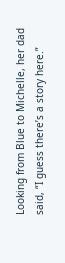Looking from Blue to Michelle, her dad said, “I guess there’s a story here.”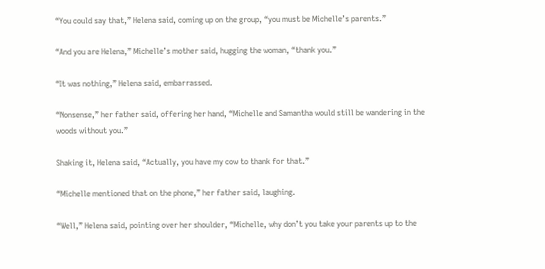“You could say that,” Helena said, coming up on the group, “you must be Michelle’s parents.”

“And you are Helena,” Michelle’s mother said, hugging the woman, “thank you.”

“It was nothing,” Helena said, embarrassed.

“Nonsense,” her father said, offering her hand, “Michelle and Samantha would still be wandering in the woods without you.”

Shaking it, Helena said, “Actually, you have my cow to thank for that.”

“Michelle mentioned that on the phone,” her father said, laughing.

“Well,” Helena said, pointing over her shoulder, “Michelle, why don’t you take your parents up to the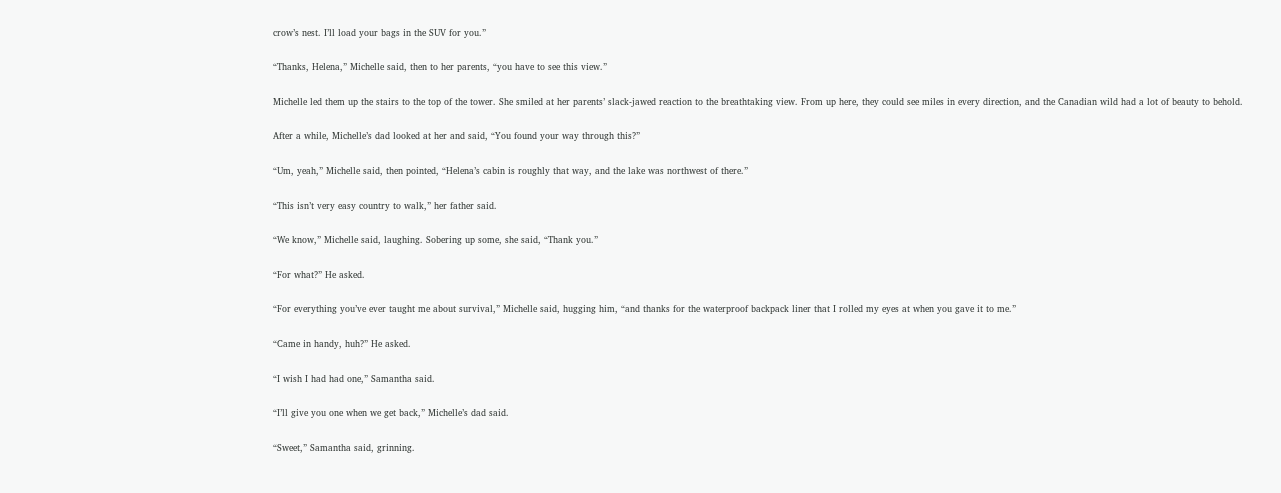crow’s nest. I’ll load your bags in the SUV for you.”

“Thanks, Helena,” Michelle said, then to her parents, “you have to see this view.”

Michelle led them up the stairs to the top of the tower. She smiled at her parents’ slack-jawed reaction to the breathtaking view. From up here, they could see miles in every direction, and the Canadian wild had a lot of beauty to behold.

After a while, Michelle’s dad looked at her and said, “You found your way through this?”

“Um, yeah,” Michelle said, then pointed, “Helena’s cabin is roughly that way, and the lake was northwest of there.”

“This isn’t very easy country to walk,” her father said.

“We know,” Michelle said, laughing. Sobering up some, she said, “Thank you.”

“For what?” He asked.

“For everything you’ve ever taught me about survival,” Michelle said, hugging him, “and thanks for the waterproof backpack liner that I rolled my eyes at when you gave it to me.”

“Came in handy, huh?” He asked.

“I wish I had had one,” Samantha said.

“I’ll give you one when we get back,” Michelle’s dad said.

“Sweet,” Samantha said, grinning.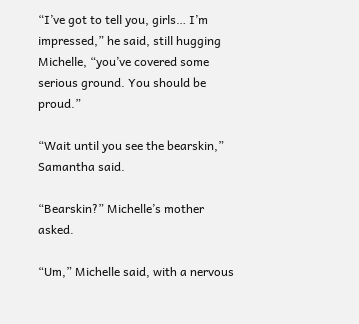“I’ve got to tell you, girls… I’m impressed,” he said, still hugging Michelle, “you’ve covered some serious ground. You should be proud.”

“Wait until you see the bearskin,” Samantha said.

“Bearskin?” Michelle’s mother asked.

“Um,” Michelle said, with a nervous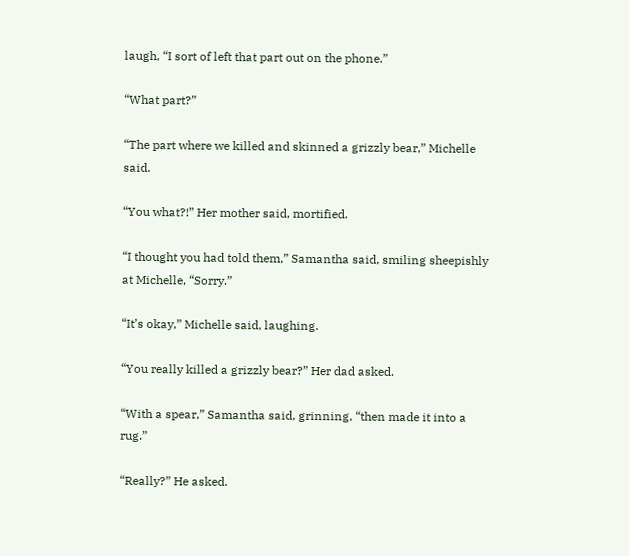laugh, “I sort of left that part out on the phone.”

“What part?”

“The part where we killed and skinned a grizzly bear,” Michelle said.

“You what?!” Her mother said, mortified.

“I thought you had told them,” Samantha said, smiling sheepishly at Michelle, “Sorry.”

“It’s okay,” Michelle said, laughing.

“You really killed a grizzly bear?” Her dad asked.

“With a spear,” Samantha said, grinning, “then made it into a rug.”

“Really?” He asked.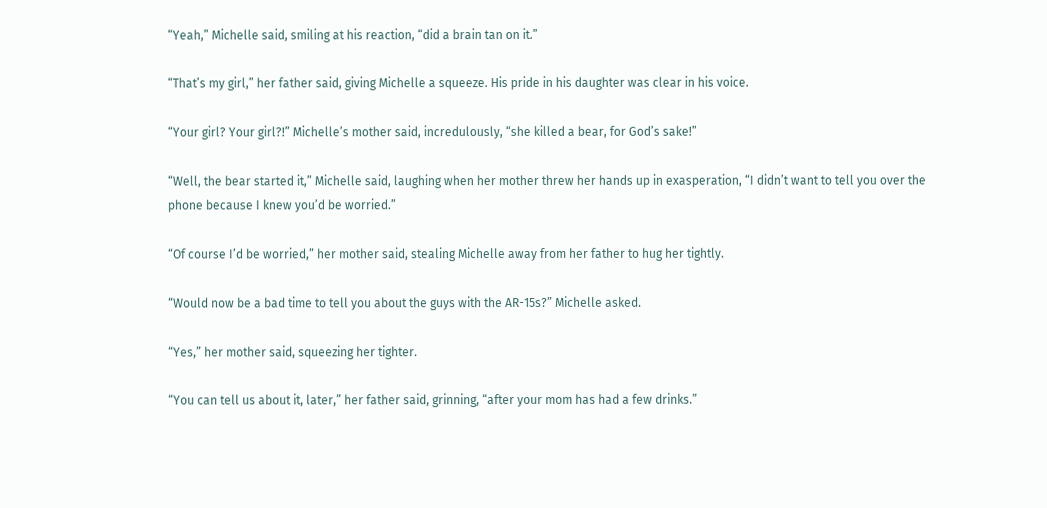“Yeah,” Michelle said, smiling at his reaction, “did a brain tan on it.”

“That’s my girl,” her father said, giving Michelle a squeeze. His pride in his daughter was clear in his voice.

“Your girl? Your girl?!” Michelle’s mother said, incredulously, “she killed a bear, for God’s sake!”

“Well, the bear started it,” Michelle said, laughing when her mother threw her hands up in exasperation, “I didn’t want to tell you over the phone because I knew you’d be worried.”

“Of course I’d be worried,” her mother said, stealing Michelle away from her father to hug her tightly.

“Would now be a bad time to tell you about the guys with the AR-15s?” Michelle asked.

“Yes,” her mother said, squeezing her tighter.

“You can tell us about it, later,” her father said, grinning, “after your mom has had a few drinks.”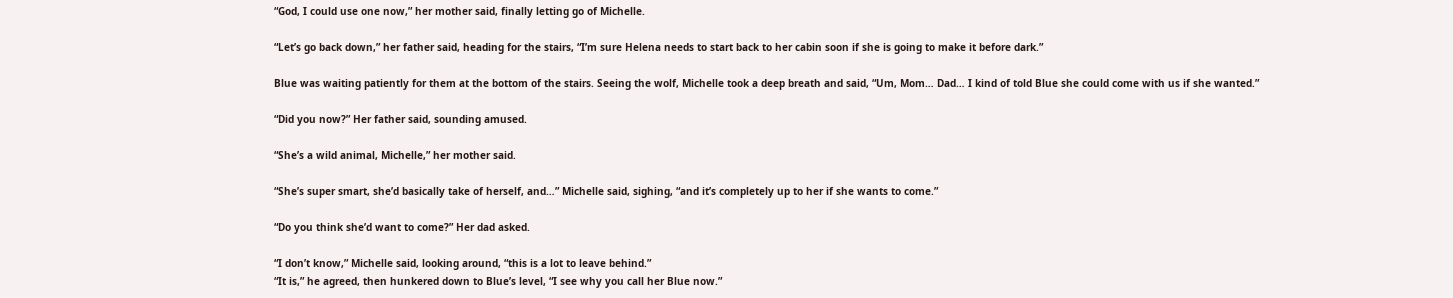“God, I could use one now,” her mother said, finally letting go of Michelle.

“Let’s go back down,” her father said, heading for the stairs, “I’m sure Helena needs to start back to her cabin soon if she is going to make it before dark.”

Blue was waiting patiently for them at the bottom of the stairs. Seeing the wolf, Michelle took a deep breath and said, “Um, Mom… Dad… I kind of told Blue she could come with us if she wanted.”

“Did you now?” Her father said, sounding amused.

“She’s a wild animal, Michelle,” her mother said.

“She’s super smart, she’d basically take of herself, and…” Michelle said, sighing, “and it’s completely up to her if she wants to come.”

“Do you think she’d want to come?” Her dad asked.

“I don’t know,” Michelle said, looking around, “this is a lot to leave behind.”
“It is,” he agreed, then hunkered down to Blue’s level, “I see why you call her Blue now.”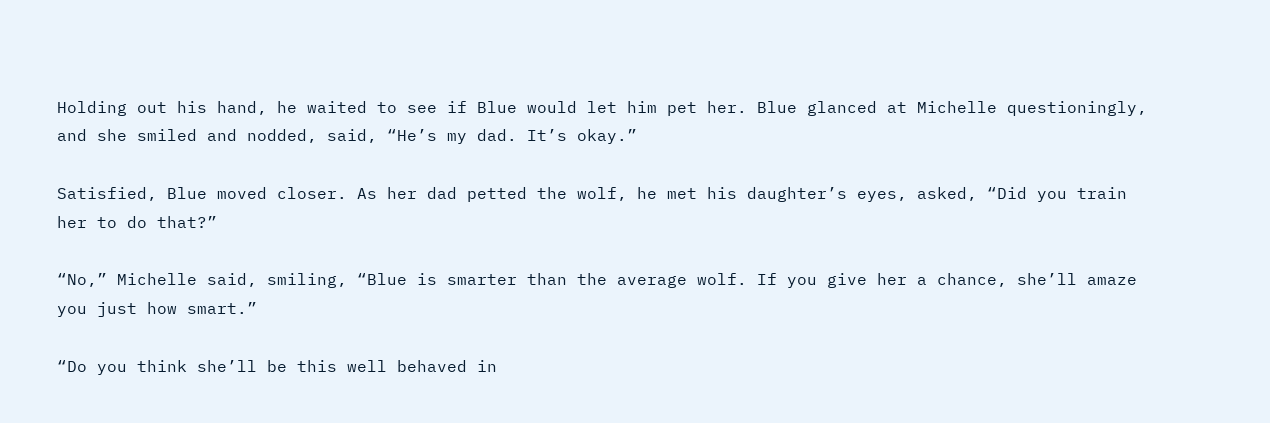Holding out his hand, he waited to see if Blue would let him pet her. Blue glanced at Michelle questioningly, and she smiled and nodded, said, “He’s my dad. It’s okay.”

Satisfied, Blue moved closer. As her dad petted the wolf, he met his daughter’s eyes, asked, “Did you train her to do that?”

“No,” Michelle said, smiling, “Blue is smarter than the average wolf. If you give her a chance, she’ll amaze you just how smart.”

“Do you think she’ll be this well behaved in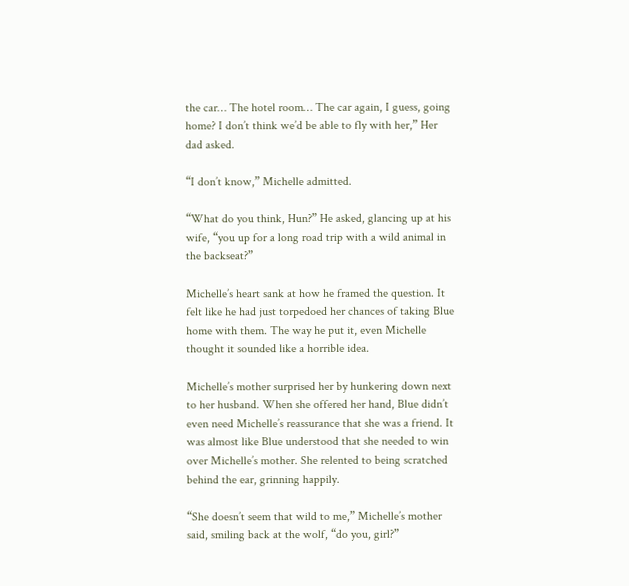the car… The hotel room… The car again, I guess, going home? I don’t think we’d be able to fly with her,” Her dad asked.

“I don’t know,” Michelle admitted.

“What do you think, Hun?” He asked, glancing up at his wife, “you up for a long road trip with a wild animal in the backseat?”

Michelle’s heart sank at how he framed the question. It felt like he had just torpedoed her chances of taking Blue home with them. The way he put it, even Michelle thought it sounded like a horrible idea.

Michelle’s mother surprised her by hunkering down next to her husband. When she offered her hand, Blue didn’t even need Michelle’s reassurance that she was a friend. It was almost like Blue understood that she needed to win over Michelle’s mother. She relented to being scratched behind the ear, grinning happily.

“She doesn’t seem that wild to me,” Michelle’s mother said, smiling back at the wolf, “do you, girl?”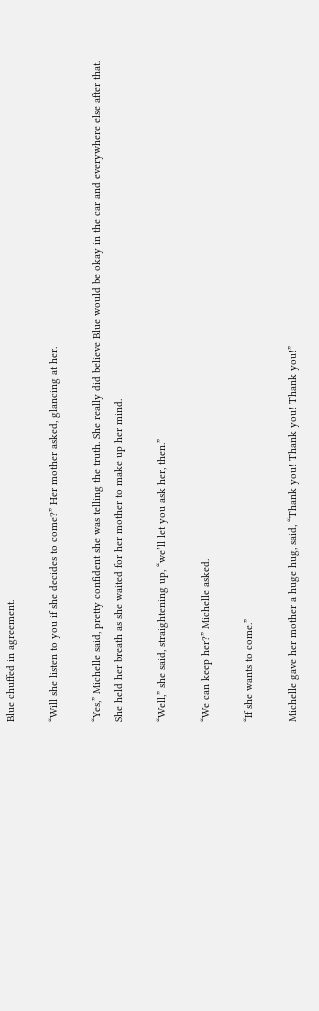Blue chuffed in agreement.

“Will she listen to you if she decides to come?” Her mother asked, glancing at her.

“Yes,” Michelle said, pretty confident she was telling the truth. She really did believe Blue would be okay in the car and everywhere else after that. She held her breath as she waited for her mother to make up her mind.

“Well,” she said, straightening up, “we’ll let you ask her, then.”

“We can keep her?” Michelle asked.

“If she wants to come.”

Michelle gave her mother a huge hug, said, “Thank you! Thank you! Thank you!”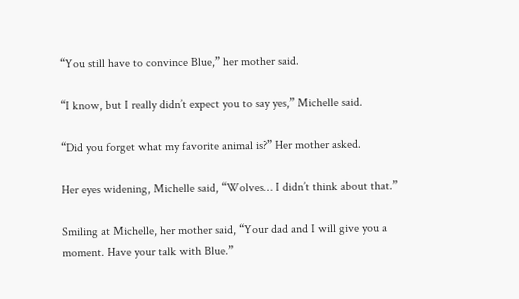“You still have to convince Blue,” her mother said.

“I know, but I really didn’t expect you to say yes,” Michelle said.

“Did you forget what my favorite animal is?” Her mother asked.

Her eyes widening, Michelle said, “Wolves… I didn’t think about that.”

Smiling at Michelle, her mother said, “Your dad and I will give you a moment. Have your talk with Blue.”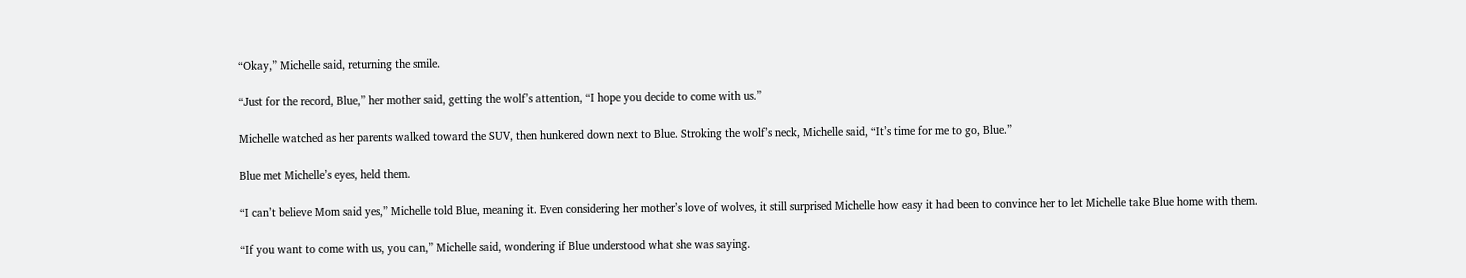“Okay,” Michelle said, returning the smile.

“Just for the record, Blue,” her mother said, getting the wolf’s attention, “I hope you decide to come with us.”

Michelle watched as her parents walked toward the SUV, then hunkered down next to Blue. Stroking the wolf’s neck, Michelle said, “It’s time for me to go, Blue.”

Blue met Michelle’s eyes, held them.

“I can’t believe Mom said yes,” Michelle told Blue, meaning it. Even considering her mother’s love of wolves, it still surprised Michelle how easy it had been to convince her to let Michelle take Blue home with them.

“If you want to come with us, you can,” Michelle said, wondering if Blue understood what she was saying.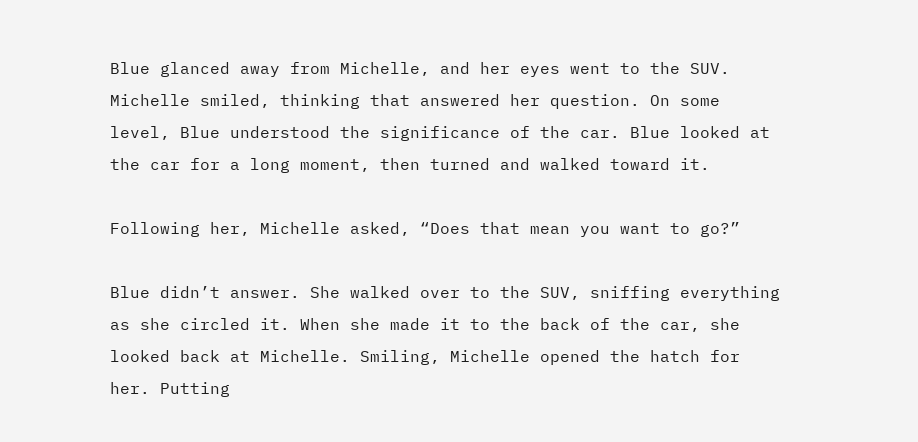Blue glanced away from Michelle, and her eyes went to the SUV. Michelle smiled, thinking that answered her question. On some level, Blue understood the significance of the car. Blue looked at the car for a long moment, then turned and walked toward it.

Following her, Michelle asked, “Does that mean you want to go?”

Blue didn’t answer. She walked over to the SUV, sniffing everything as she circled it. When she made it to the back of the car, she looked back at Michelle. Smiling, Michelle opened the hatch for her. Putting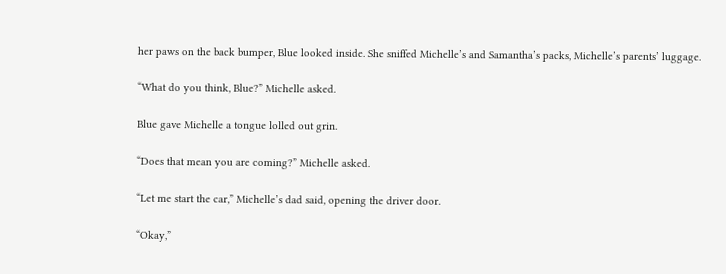her paws on the back bumper, Blue looked inside. She sniffed Michelle’s and Samantha’s packs, Michelle’s parents’ luggage.

“What do you think, Blue?” Michelle asked.

Blue gave Michelle a tongue lolled out grin.

“Does that mean you are coming?” Michelle asked.

“Let me start the car,” Michelle’s dad said, opening the driver door.

“Okay,”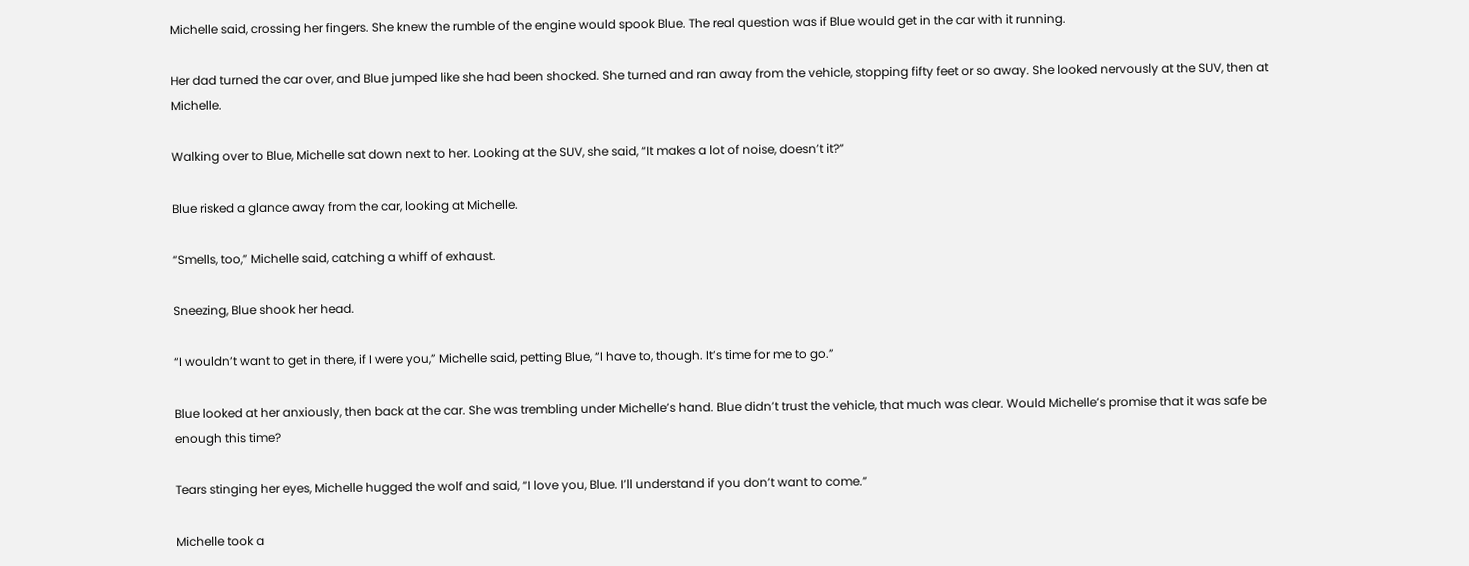Michelle said, crossing her fingers. She knew the rumble of the engine would spook Blue. The real question was if Blue would get in the car with it running.

Her dad turned the car over, and Blue jumped like she had been shocked. She turned and ran away from the vehicle, stopping fifty feet or so away. She looked nervously at the SUV, then at Michelle.

Walking over to Blue, Michelle sat down next to her. Looking at the SUV, she said, “It makes a lot of noise, doesn’t it?”

Blue risked a glance away from the car, looking at Michelle.

“Smells, too,” Michelle said, catching a whiff of exhaust.

Sneezing, Blue shook her head.

“I wouldn’t want to get in there, if I were you,” Michelle said, petting Blue, “I have to, though. It’s time for me to go.”

Blue looked at her anxiously, then back at the car. She was trembling under Michelle’s hand. Blue didn’t trust the vehicle, that much was clear. Would Michelle’s promise that it was safe be enough this time?

Tears stinging her eyes, Michelle hugged the wolf and said, “I love you, Blue. I’ll understand if you don’t want to come.”

Michelle took a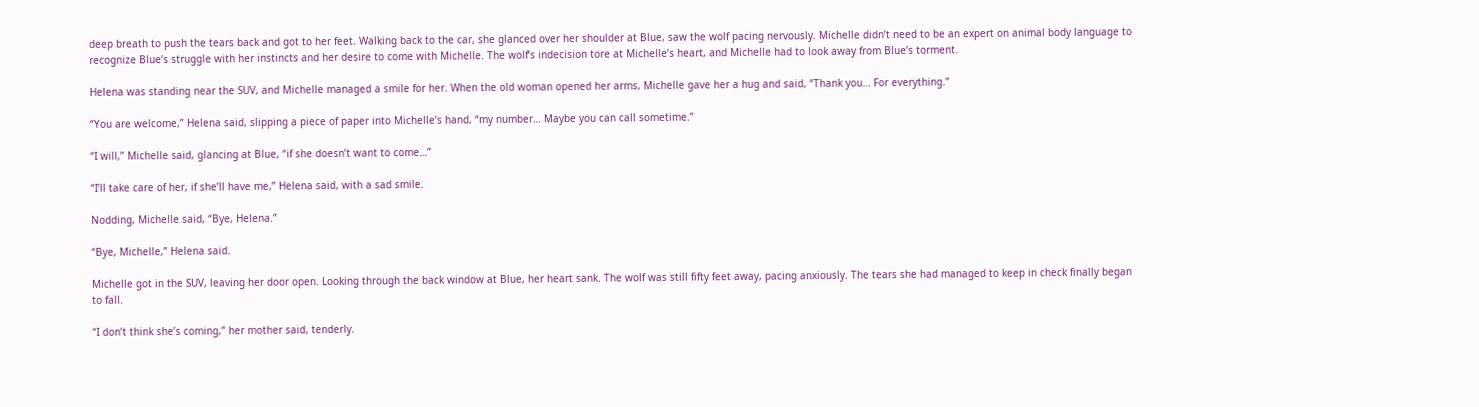deep breath to push the tears back and got to her feet. Walking back to the car, she glanced over her shoulder at Blue, saw the wolf pacing nervously. Michelle didn’t need to be an expert on animal body language to recognize Blue’s struggle with her instincts and her desire to come with Michelle. The wolf’s indecision tore at Michelle’s heart, and Michelle had to look away from Blue’s torment.

Helena was standing near the SUV, and Michelle managed a smile for her. When the old woman opened her arms, Michelle gave her a hug and said, “Thank you… For everything.”

“You are welcome,” Helena said, slipping a piece of paper into Michelle’s hand, “my number… Maybe you can call sometime.”

“I will,” Michelle said, glancing at Blue, “if she doesn’t want to come…”

“I’ll take care of her, if she’ll have me,” Helena said, with a sad smile.

Nodding, Michelle said, “Bye, Helena.”

“Bye, Michelle,” Helena said.

Michelle got in the SUV, leaving her door open. Looking through the back window at Blue, her heart sank. The wolf was still fifty feet away, pacing anxiously. The tears she had managed to keep in check finally began to fall.

“I don’t think she’s coming,” her mother said, tenderly.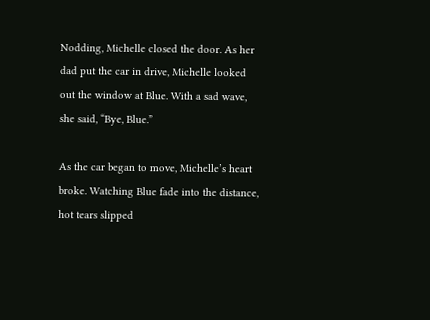Nodding, Michelle closed the door. As her dad put the car in drive, Michelle looked out the window at Blue. With a sad wave, she said, “Bye, Blue.”

As the car began to move, Michelle’s heart broke. Watching Blue fade into the distance, hot tears slipped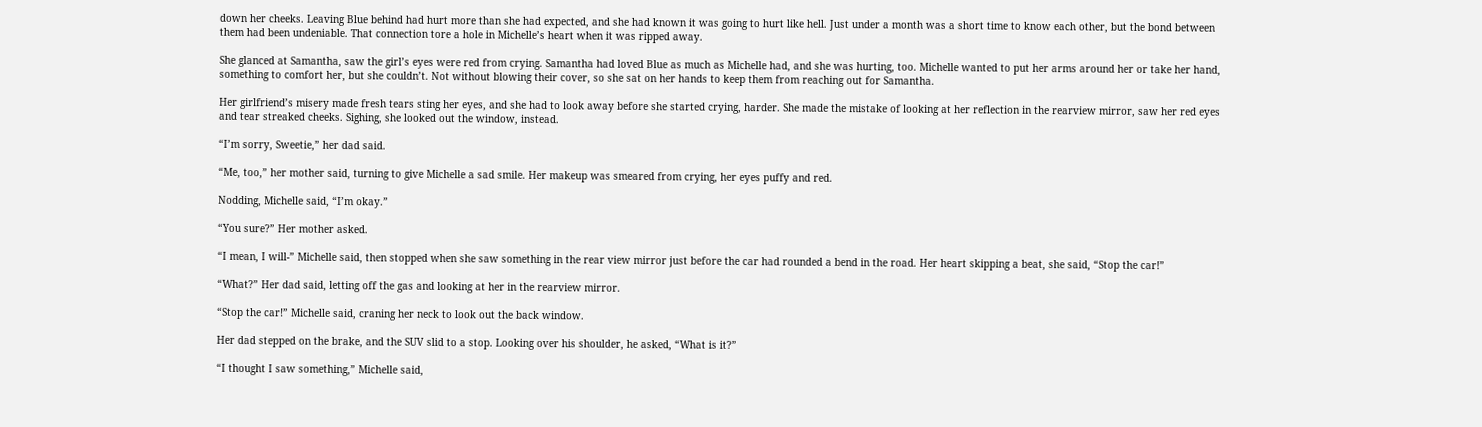down her cheeks. Leaving Blue behind had hurt more than she had expected, and she had known it was going to hurt like hell. Just under a month was a short time to know each other, but the bond between them had been undeniable. That connection tore a hole in Michelle’s heart when it was ripped away.

She glanced at Samantha, saw the girl’s eyes were red from crying. Samantha had loved Blue as much as Michelle had, and she was hurting, too. Michelle wanted to put her arms around her or take her hand, something to comfort her, but she couldn’t. Not without blowing their cover, so she sat on her hands to keep them from reaching out for Samantha.

Her girlfriend’s misery made fresh tears sting her eyes, and she had to look away before she started crying, harder. She made the mistake of looking at her reflection in the rearview mirror, saw her red eyes and tear streaked cheeks. Sighing, she looked out the window, instead.

“I’m sorry, Sweetie,” her dad said.

“Me, too,” her mother said, turning to give Michelle a sad smile. Her makeup was smeared from crying, her eyes puffy and red.

Nodding, Michelle said, “I’m okay.”

“You sure?” Her mother asked.

“I mean, I will-” Michelle said, then stopped when she saw something in the rear view mirror just before the car had rounded a bend in the road. Her heart skipping a beat, she said, “Stop the car!”

“What?” Her dad said, letting off the gas and looking at her in the rearview mirror.

“Stop the car!” Michelle said, craning her neck to look out the back window.

Her dad stepped on the brake, and the SUV slid to a stop. Looking over his shoulder, he asked, “What is it?”

“I thought I saw something,” Michelle said,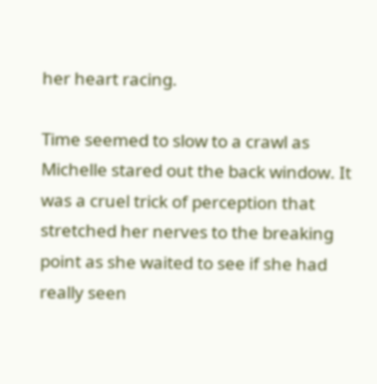her heart racing.

Time seemed to slow to a crawl as Michelle stared out the back window. It was a cruel trick of perception that stretched her nerves to the breaking point as she waited to see if she had really seen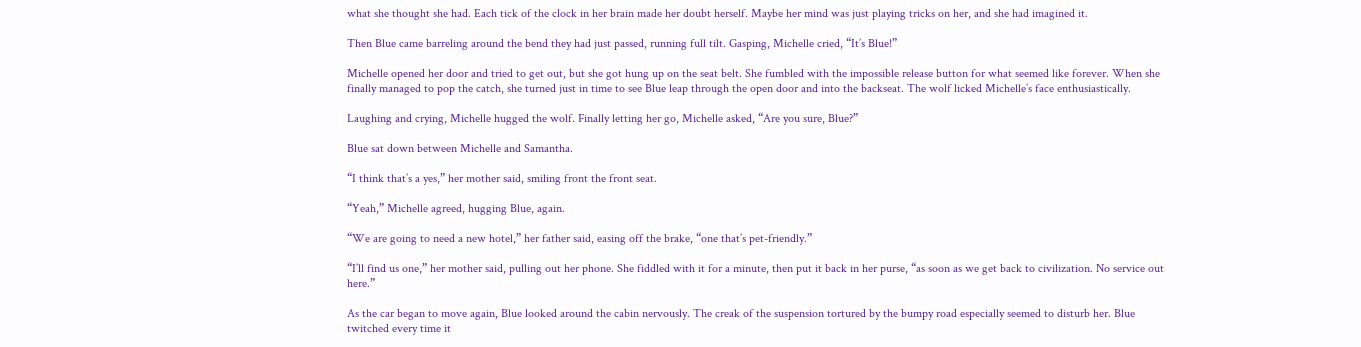what she thought she had. Each tick of the clock in her brain made her doubt herself. Maybe her mind was just playing tricks on her, and she had imagined it.

Then Blue came barreling around the bend they had just passed, running full tilt. Gasping, Michelle cried, “It’s Blue!”

Michelle opened her door and tried to get out, but she got hung up on the seat belt. She fumbled with the impossible release button for what seemed like forever. When she finally managed to pop the catch, she turned just in time to see Blue leap through the open door and into the backseat. The wolf licked Michelle’s face enthusiastically.

Laughing and crying, Michelle hugged the wolf. Finally letting her go, Michelle asked, “Are you sure, Blue?”

Blue sat down between Michelle and Samantha.

“I think that’s a yes,” her mother said, smiling front the front seat.

“Yeah,” Michelle agreed, hugging Blue, again.

“We are going to need a new hotel,” her father said, easing off the brake, “one that’s pet-friendly.”

“I’ll find us one,” her mother said, pulling out her phone. She fiddled with it for a minute, then put it back in her purse, “as soon as we get back to civilization. No service out here.”

As the car began to move again, Blue looked around the cabin nervously. The creak of the suspension tortured by the bumpy road especially seemed to disturb her. Blue twitched every time it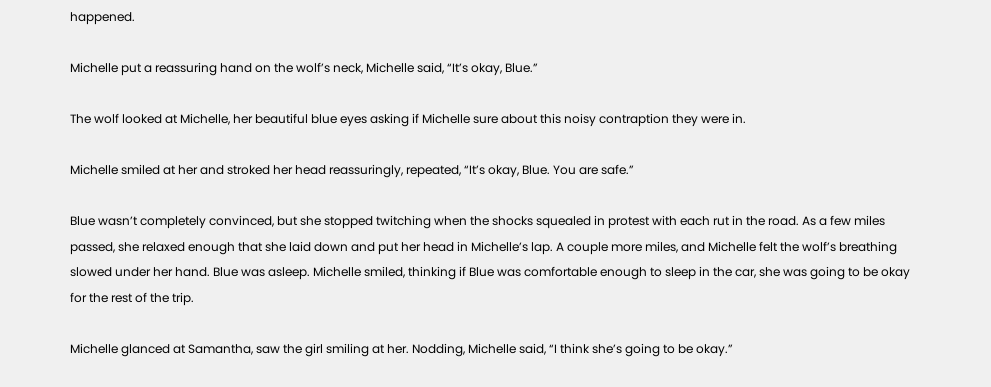happened.

Michelle put a reassuring hand on the wolf’s neck, Michelle said, “It’s okay, Blue.”

The wolf looked at Michelle, her beautiful blue eyes asking if Michelle sure about this noisy contraption they were in.

Michelle smiled at her and stroked her head reassuringly, repeated, “It’s okay, Blue. You are safe.”

Blue wasn’t completely convinced, but she stopped twitching when the shocks squealed in protest with each rut in the road. As a few miles passed, she relaxed enough that she laid down and put her head in Michelle’s lap. A couple more miles, and Michelle felt the wolf’s breathing slowed under her hand. Blue was asleep. Michelle smiled, thinking if Blue was comfortable enough to sleep in the car, she was going to be okay for the rest of the trip.

Michelle glanced at Samantha, saw the girl smiling at her. Nodding, Michelle said, “I think she’s going to be okay.”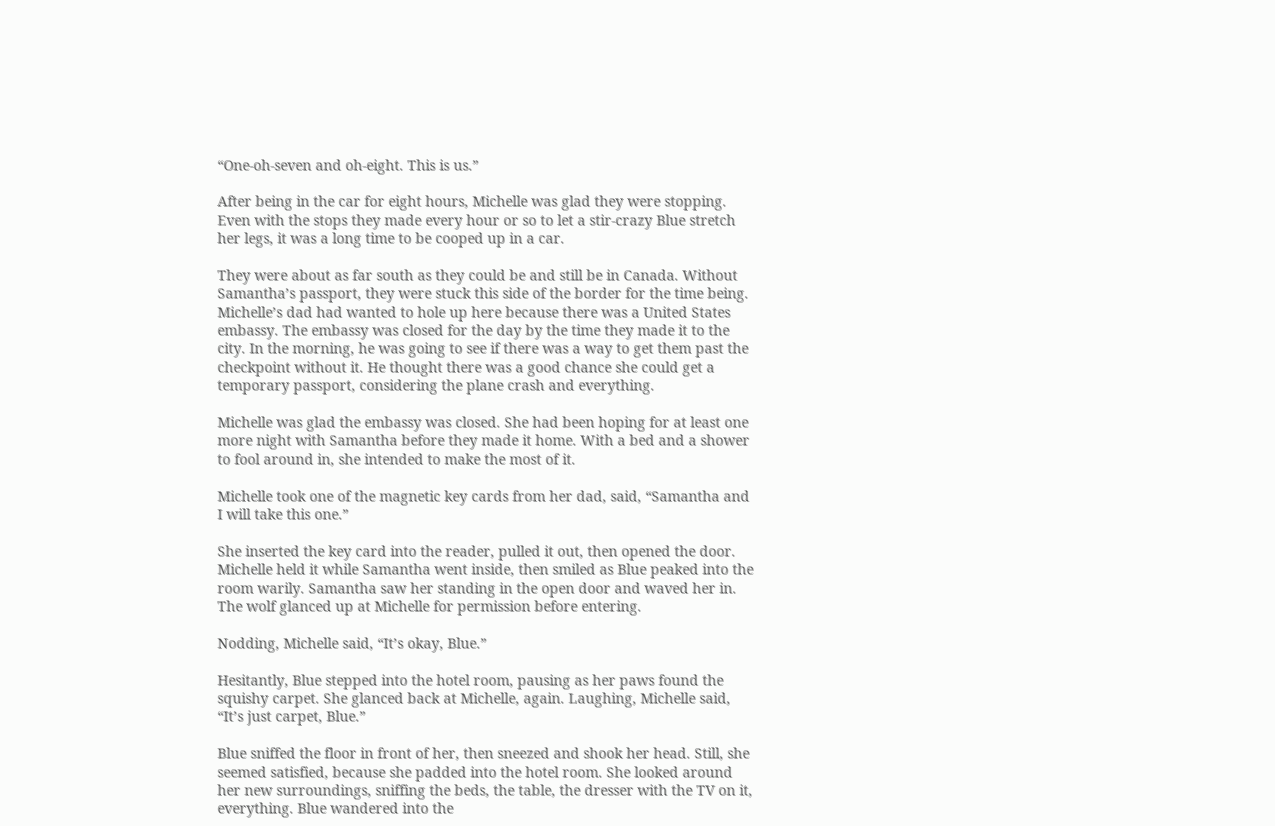“One-oh-seven and oh-eight. This is us.”

After being in the car for eight hours, Michelle was glad they were stopping. Even with the stops they made every hour or so to let a stir-crazy Blue stretch her legs, it was a long time to be cooped up in a car.

They were about as far south as they could be and still be in Canada. Without Samantha’s passport, they were stuck this side of the border for the time being. Michelle’s dad had wanted to hole up here because there was a United States embassy. The embassy was closed for the day by the time they made it to the city. In the morning, he was going to see if there was a way to get them past the checkpoint without it. He thought there was a good chance she could get a temporary passport, considering the plane crash and everything.

Michelle was glad the embassy was closed. She had been hoping for at least one more night with Samantha before they made it home. With a bed and a shower to fool around in, she intended to make the most of it.

Michelle took one of the magnetic key cards from her dad, said, “Samantha and I will take this one.”

She inserted the key card into the reader, pulled it out, then opened the door. Michelle held it while Samantha went inside, then smiled as Blue peaked into the room warily. Samantha saw her standing in the open door and waved her in. The wolf glanced up at Michelle for permission before entering.

Nodding, Michelle said, “It’s okay, Blue.”

Hesitantly, Blue stepped into the hotel room, pausing as her paws found the squishy carpet. She glanced back at Michelle, again. Laughing, Michelle said, “It’s just carpet, Blue.”

Blue sniffed the floor in front of her, then sneezed and shook her head. Still, she seemed satisfied, because she padded into the hotel room. She looked around her new surroundings, sniffing the beds, the table, the dresser with the TV on it, everything. Blue wandered into the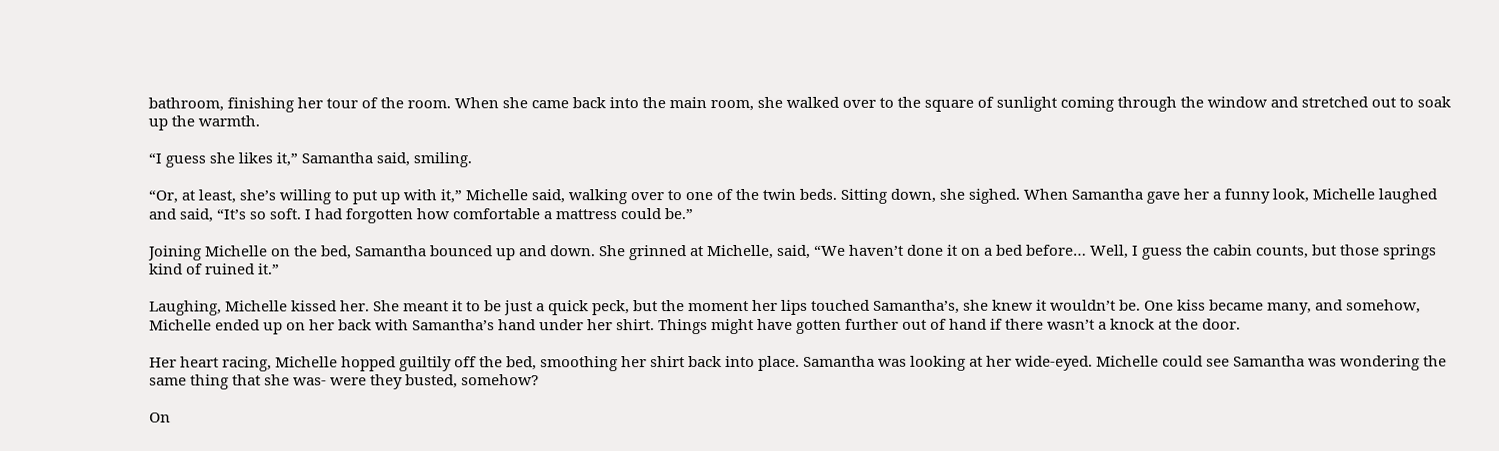bathroom, finishing her tour of the room. When she came back into the main room, she walked over to the square of sunlight coming through the window and stretched out to soak up the warmth.

“I guess she likes it,” Samantha said, smiling.

“Or, at least, she’s willing to put up with it,” Michelle said, walking over to one of the twin beds. Sitting down, she sighed. When Samantha gave her a funny look, Michelle laughed and said, “It’s so soft. I had forgotten how comfortable a mattress could be.”

Joining Michelle on the bed, Samantha bounced up and down. She grinned at Michelle, said, “We haven’t done it on a bed before… Well, I guess the cabin counts, but those springs kind of ruined it.”

Laughing, Michelle kissed her. She meant it to be just a quick peck, but the moment her lips touched Samantha’s, she knew it wouldn’t be. One kiss became many, and somehow, Michelle ended up on her back with Samantha’s hand under her shirt. Things might have gotten further out of hand if there wasn’t a knock at the door.

Her heart racing, Michelle hopped guiltily off the bed, smoothing her shirt back into place. Samantha was looking at her wide-eyed. Michelle could see Samantha was wondering the same thing that she was- were they busted, somehow?

On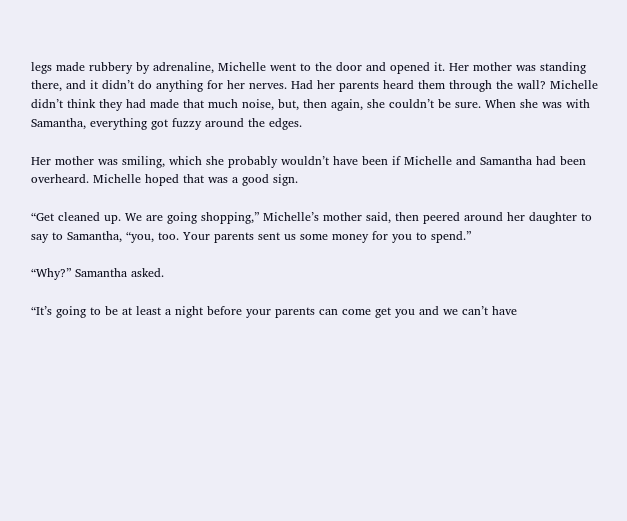legs made rubbery by adrenaline, Michelle went to the door and opened it. Her mother was standing there, and it didn’t do anything for her nerves. Had her parents heard them through the wall? Michelle didn’t think they had made that much noise, but, then again, she couldn’t be sure. When she was with Samantha, everything got fuzzy around the edges.

Her mother was smiling, which she probably wouldn’t have been if Michelle and Samantha had been overheard. Michelle hoped that was a good sign.

“Get cleaned up. We are going shopping,” Michelle’s mother said, then peered around her daughter to say to Samantha, “you, too. Your parents sent us some money for you to spend.”

“Why?” Samantha asked.

“It’s going to be at least a night before your parents can come get you and we can’t have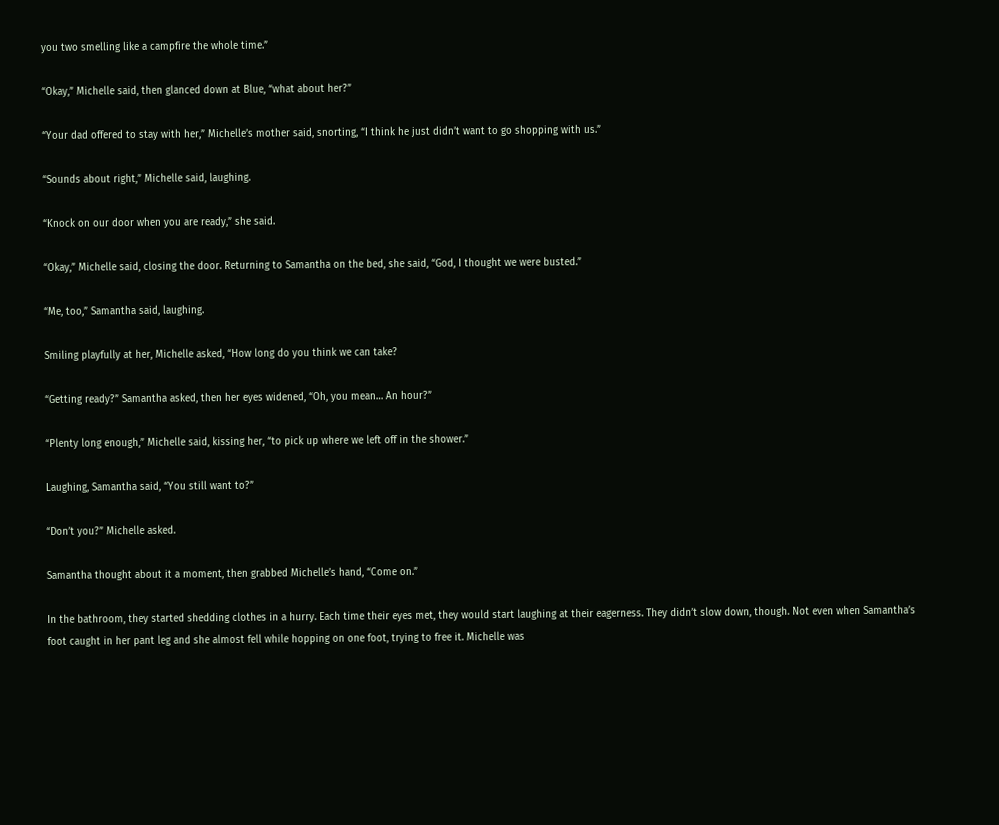you two smelling like a campfire the whole time.”

“Okay,” Michelle said, then glanced down at Blue, “what about her?”

“Your dad offered to stay with her,” Michelle’s mother said, snorting, “I think he just didn’t want to go shopping with us.”

“Sounds about right,” Michelle said, laughing.

“Knock on our door when you are ready,” she said.

“Okay,” Michelle said, closing the door. Returning to Samantha on the bed, she said, “God, I thought we were busted.”

“Me, too,” Samantha said, laughing.

Smiling playfully at her, Michelle asked, “How long do you think we can take?

“Getting ready?” Samantha asked, then her eyes widened, “Oh, you mean… An hour?”

“Plenty long enough,” Michelle said, kissing her, “to pick up where we left off in the shower.”

Laughing, Samantha said, “You still want to?”

“Don’t you?” Michelle asked.

Samantha thought about it a moment, then grabbed Michelle’s hand, “Come on.”

In the bathroom, they started shedding clothes in a hurry. Each time their eyes met, they would start laughing at their eagerness. They didn’t slow down, though. Not even when Samantha’s foot caught in her pant leg and she almost fell while hopping on one foot, trying to free it. Michelle was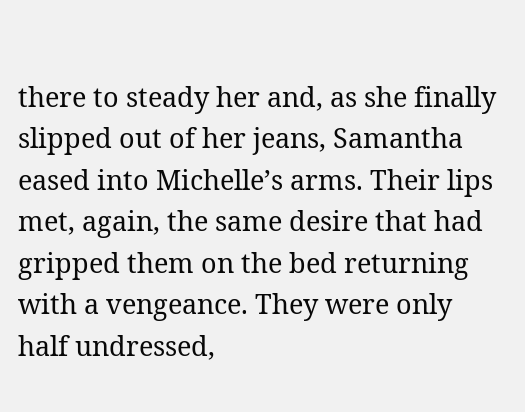there to steady her and, as she finally slipped out of her jeans, Samantha eased into Michelle’s arms. Their lips met, again, the same desire that had gripped them on the bed returning with a vengeance. They were only half undressed,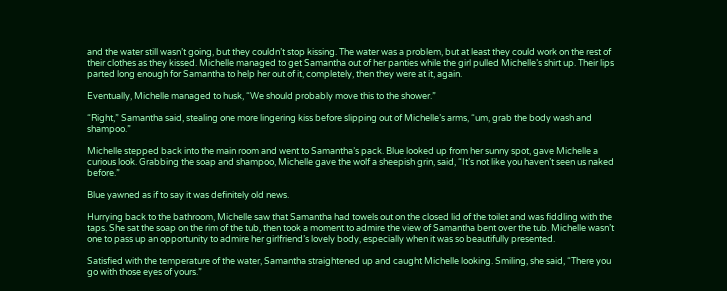and the water still wasn’t going, but they couldn’t stop kissing. The water was a problem, but at least they could work on the rest of their clothes as they kissed. Michelle managed to get Samantha out of her panties while the girl pulled Michelle’s shirt up. Their lips parted long enough for Samantha to help her out of it, completely, then they were at it, again.

Eventually, Michelle managed to husk, “We should probably move this to the shower.”

“Right,” Samantha said, stealing one more lingering kiss before slipping out of Michelle’s arms, “um, grab the body wash and shampoo.”

Michelle stepped back into the main room and went to Samantha’s pack. Blue looked up from her sunny spot, gave Michelle a curious look. Grabbing the soap and shampoo, Michelle gave the wolf a sheepish grin, said, “It’s not like you haven’t seen us naked before.”

Blue yawned as if to say it was definitely old news.

Hurrying back to the bathroom, Michelle saw that Samantha had towels out on the closed lid of the toilet and was fiddling with the taps. She sat the soap on the rim of the tub, then took a moment to admire the view of Samantha bent over the tub. Michelle wasn’t one to pass up an opportunity to admire her girlfriend’s lovely body, especially when it was so beautifully presented.

Satisfied with the temperature of the water, Samantha straightened up and caught Michelle looking. Smiling, she said, “There you go with those eyes of yours.”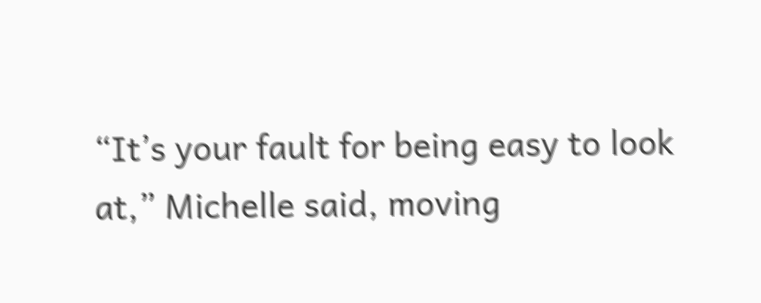“It’s your fault for being easy to look at,” Michelle said, moving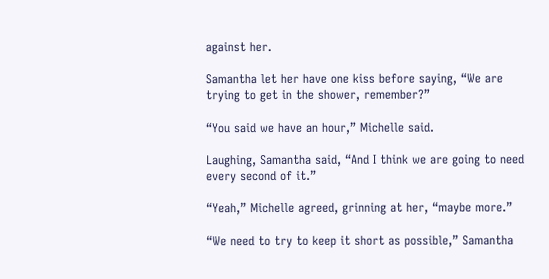against her.

Samantha let her have one kiss before saying, “We are trying to get in the shower, remember?”

“You said we have an hour,” Michelle said.

Laughing, Samantha said, “And I think we are going to need every second of it.”

“Yeah,” Michelle agreed, grinning at her, “maybe more.”

“We need to try to keep it short as possible,” Samantha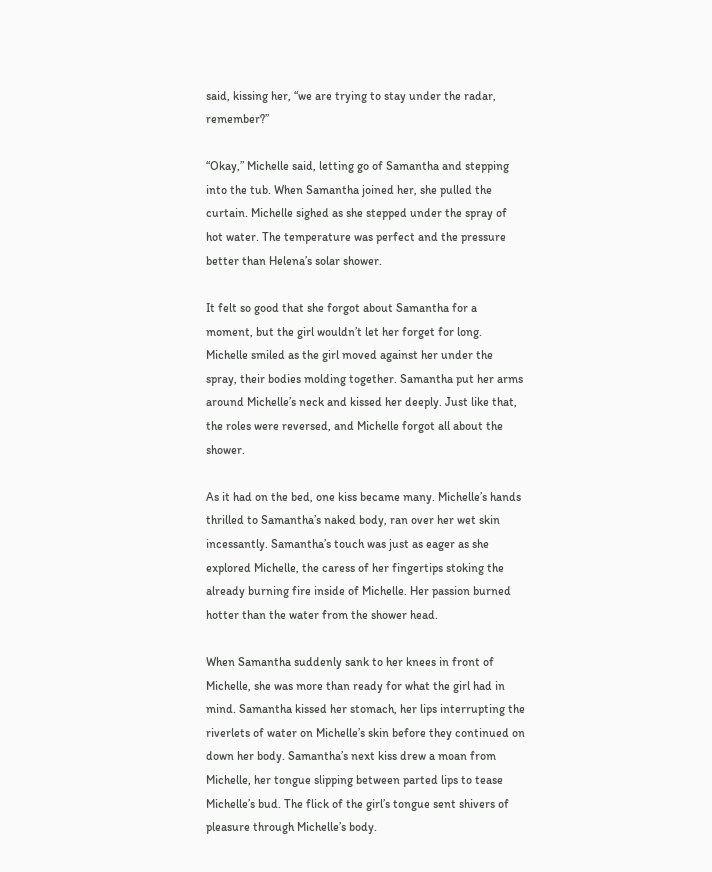said, kissing her, “we are trying to stay under the radar, remember?”

“Okay,” Michelle said, letting go of Samantha and stepping into the tub. When Samantha joined her, she pulled the curtain. Michelle sighed as she stepped under the spray of hot water. The temperature was perfect and the pressure better than Helena’s solar shower.

It felt so good that she forgot about Samantha for a moment, but the girl wouldn’t let her forget for long. Michelle smiled as the girl moved against her under the spray, their bodies molding together. Samantha put her arms around Michelle’s neck and kissed her deeply. Just like that, the roles were reversed, and Michelle forgot all about the shower.

As it had on the bed, one kiss became many. Michelle’s hands thrilled to Samantha’s naked body, ran over her wet skin incessantly. Samantha’s touch was just as eager as she explored Michelle, the caress of her fingertips stoking the already burning fire inside of Michelle. Her passion burned hotter than the water from the shower head.

When Samantha suddenly sank to her knees in front of Michelle, she was more than ready for what the girl had in mind. Samantha kissed her stomach, her lips interrupting the riverlets of water on Michelle’s skin before they continued on down her body. Samantha’s next kiss drew a moan from Michelle, her tongue slipping between parted lips to tease Michelle’s bud. The flick of the girl’s tongue sent shivers of pleasure through Michelle’s body.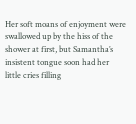Her soft moans of enjoyment were swallowed up by the hiss of the shower at first, but Samantha’s insistent tongue soon had her little cries filling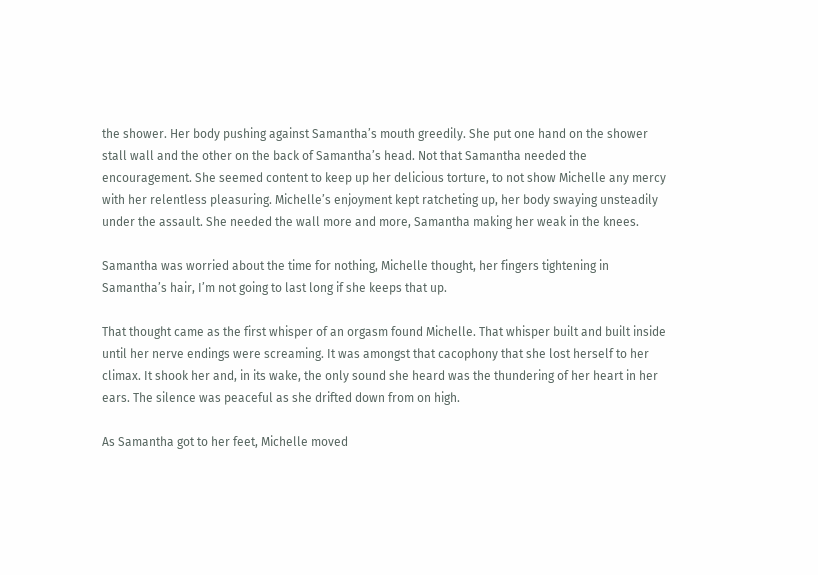the shower. Her body pushing against Samantha’s mouth greedily. She put one hand on the shower stall wall and the other on the back of Samantha’s head. Not that Samantha needed the encouragement. She seemed content to keep up her delicious torture, to not show Michelle any mercy with her relentless pleasuring. Michelle’s enjoyment kept ratcheting up, her body swaying unsteadily under the assault. She needed the wall more and more, Samantha making her weak in the knees.

Samantha was worried about the time for nothing, Michelle thought, her fingers tightening in Samantha’s hair, I’m not going to last long if she keeps that up.

That thought came as the first whisper of an orgasm found Michelle. That whisper built and built inside until her nerve endings were screaming. It was amongst that cacophony that she lost herself to her climax. It shook her and, in its wake, the only sound she heard was the thundering of her heart in her ears. The silence was peaceful as she drifted down from on high.

As Samantha got to her feet, Michelle moved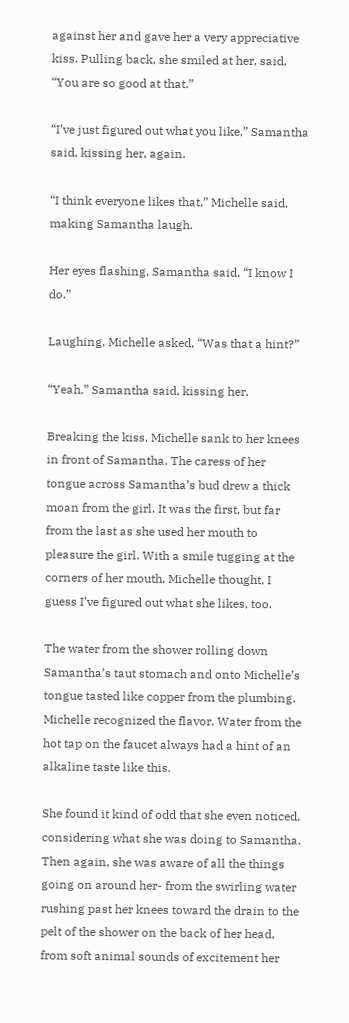against her and gave her a very appreciative kiss. Pulling back, she smiled at her, said, “You are so good at that.”

“I’ve just figured out what you like,” Samantha said, kissing her, again.

“I think everyone likes that,” Michelle said, making Samantha laugh.

Her eyes flashing, Samantha said, “I know I do.”

Laughing, Michelle asked, “Was that a hint?”

“Yeah,” Samantha said, kissing her.

Breaking the kiss, Michelle sank to her knees in front of Samantha. The caress of her tongue across Samantha’s bud drew a thick moan from the girl. It was the first, but far from the last as she used her mouth to pleasure the girl. With a smile tugging at the corners of her mouth, Michelle thought, I guess I’ve figured out what she likes, too.

The water from the shower rolling down Samantha’s taut stomach and onto Michelle’s tongue tasted like copper from the plumbing. Michelle recognized the flavor. Water from the hot tap on the faucet always had a hint of an alkaline taste like this.

She found it kind of odd that she even noticed, considering what she was doing to Samantha. Then again, she was aware of all the things going on around her- from the swirling water rushing past her knees toward the drain to the pelt of the shower on the back of her head, from soft animal sounds of excitement her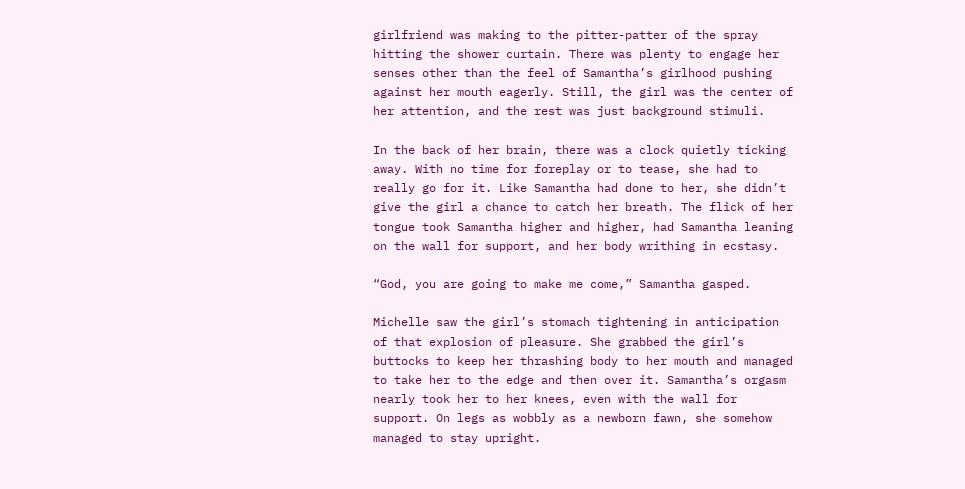girlfriend was making to the pitter-patter of the spray hitting the shower curtain. There was plenty to engage her senses other than the feel of Samantha’s girlhood pushing against her mouth eagerly. Still, the girl was the center of her attention, and the rest was just background stimuli.

In the back of her brain, there was a clock quietly ticking away. With no time for foreplay or to tease, she had to really go for it. Like Samantha had done to her, she didn’t give the girl a chance to catch her breath. The flick of her tongue took Samantha higher and higher, had Samantha leaning on the wall for support, and her body writhing in ecstasy.

“God, you are going to make me come,” Samantha gasped.

Michelle saw the girl’s stomach tightening in anticipation of that explosion of pleasure. She grabbed the girl’s buttocks to keep her thrashing body to her mouth and managed to take her to the edge and then over it. Samantha’s orgasm nearly took her to her knees, even with the wall for support. On legs as wobbly as a newborn fawn, she somehow managed to stay upright.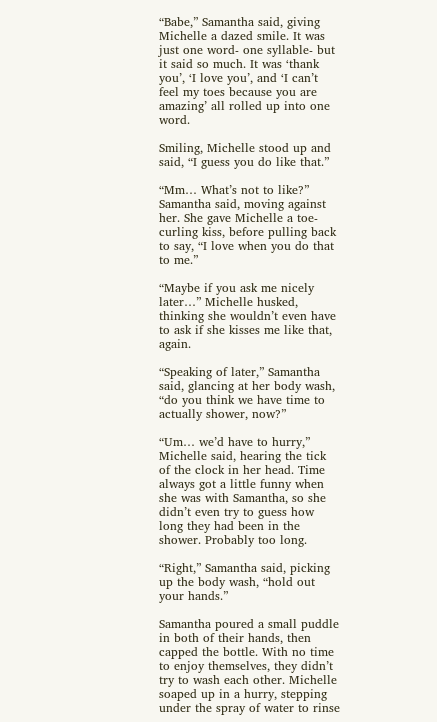“Babe,” Samantha said, giving Michelle a dazed smile. It was just one word- one syllable- but it said so much. It was ‘thank you’, ‘I love you’, and ‘I can’t feel my toes because you are amazing’ all rolled up into one word.

Smiling, Michelle stood up and said, “I guess you do like that.”

“Mm… What’s not to like?” Samantha said, moving against her. She gave Michelle a toe-curling kiss, before pulling back to say, “I love when you do that to me.”

“Maybe if you ask me nicely later…” Michelle husked, thinking she wouldn’t even have to ask if she kisses me like that, again.

“Speaking of later,” Samantha said, glancing at her body wash, “do you think we have time to actually shower, now?”

“Um… we’d have to hurry,” Michelle said, hearing the tick of the clock in her head. Time always got a little funny when she was with Samantha, so she didn’t even try to guess how long they had been in the shower. Probably too long.

“Right,” Samantha said, picking up the body wash, “hold out your hands.”

Samantha poured a small puddle in both of their hands, then capped the bottle. With no time to enjoy themselves, they didn’t try to wash each other. Michelle soaped up in a hurry, stepping under the spray of water to rinse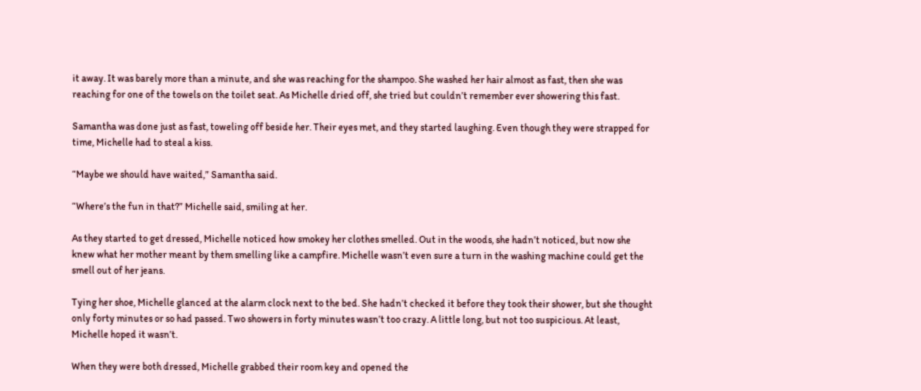it away. It was barely more than a minute, and she was reaching for the shampoo. She washed her hair almost as fast, then she was reaching for one of the towels on the toilet seat. As Michelle dried off, she tried but couldn’t remember ever showering this fast.

Samantha was done just as fast, toweling off beside her. Their eyes met, and they started laughing. Even though they were strapped for time, Michelle had to steal a kiss.

“Maybe we should have waited,” Samantha said.

“Where’s the fun in that?” Michelle said, smiling at her.

As they started to get dressed, Michelle noticed how smokey her clothes smelled. Out in the woods, she hadn’t noticed, but now she knew what her mother meant by them smelling like a campfire. Michelle wasn’t even sure a turn in the washing machine could get the smell out of her jeans.

Tying her shoe, Michelle glanced at the alarm clock next to the bed. She hadn’t checked it before they took their shower, but she thought only forty minutes or so had passed. Two showers in forty minutes wasn’t too crazy. A little long, but not too suspicious. At least, Michelle hoped it wasn’t.

When they were both dressed, Michelle grabbed their room key and opened the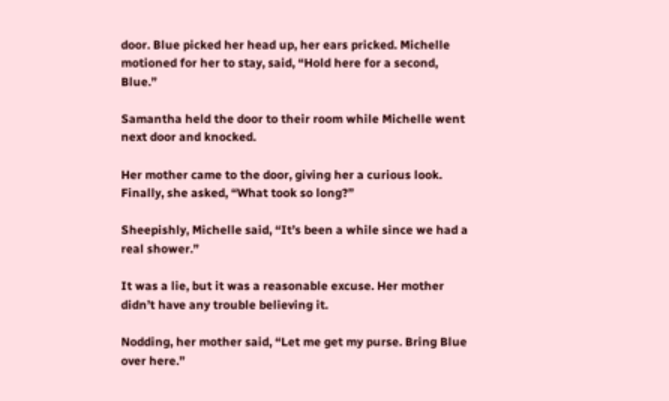door. Blue picked her head up, her ears pricked. Michelle motioned for her to stay, said, “Hold here for a second, Blue.”

Samantha held the door to their room while Michelle went next door and knocked.

Her mother came to the door, giving her a curious look. Finally, she asked, “What took so long?”

Sheepishly, Michelle said, “It’s been a while since we had a real shower.”

It was a lie, but it was a reasonable excuse. Her mother didn’t have any trouble believing it.

Nodding, her mother said, “Let me get my purse. Bring Blue over here.”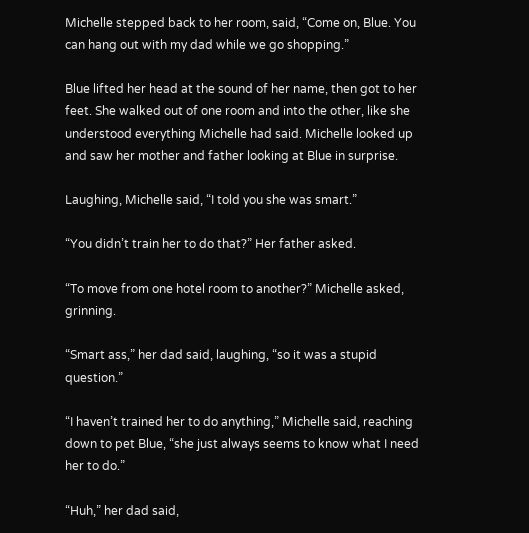Michelle stepped back to her room, said, “Come on, Blue. You can hang out with my dad while we go shopping.”

Blue lifted her head at the sound of her name, then got to her feet. She walked out of one room and into the other, like she understood everything Michelle had said. Michelle looked up and saw her mother and father looking at Blue in surprise.

Laughing, Michelle said, “I told you she was smart.”

“You didn’t train her to do that?” Her father asked.

“To move from one hotel room to another?” Michelle asked, grinning.

“Smart ass,” her dad said, laughing, “so it was a stupid question.”

“I haven’t trained her to do anything,” Michelle said, reaching down to pet Blue, “she just always seems to know what I need her to do.”

“Huh,” her dad said,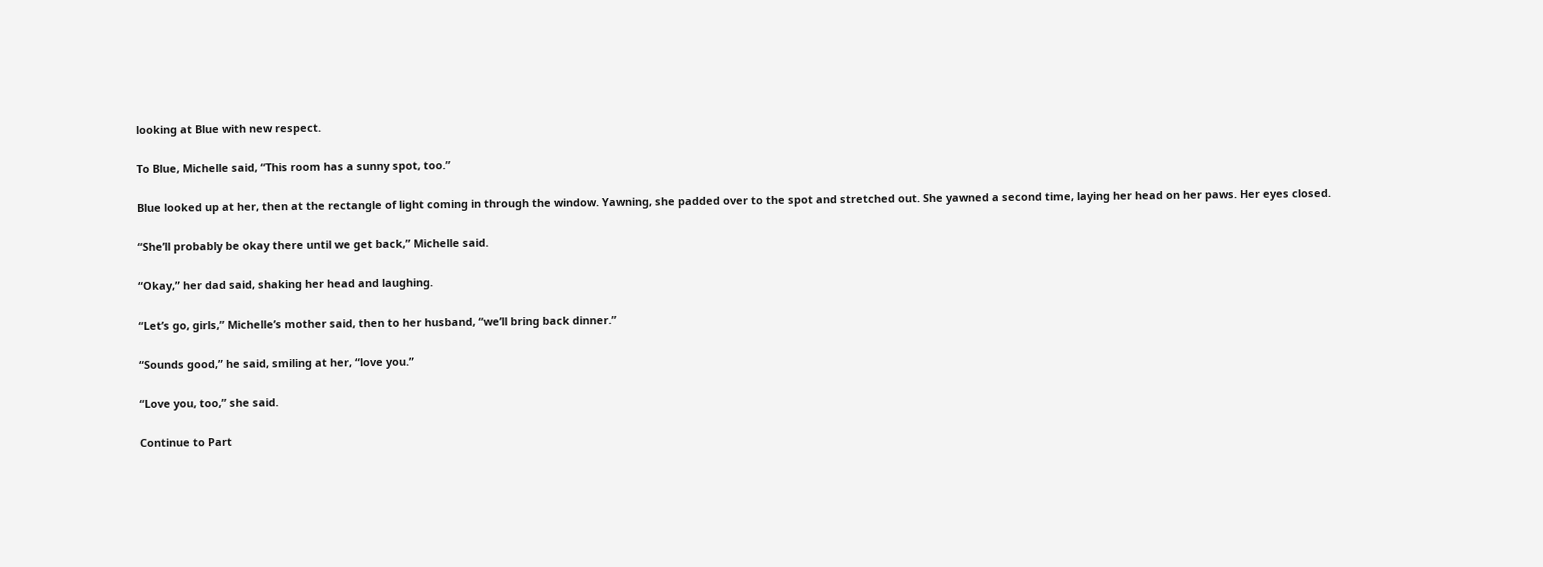looking at Blue with new respect.

To Blue, Michelle said, “This room has a sunny spot, too.”

Blue looked up at her, then at the rectangle of light coming in through the window. Yawning, she padded over to the spot and stretched out. She yawned a second time, laying her head on her paws. Her eyes closed.

“She’ll probably be okay there until we get back,” Michelle said.

“Okay,” her dad said, shaking her head and laughing.

“Let’s go, girls,” Michelle’s mother said, then to her husband, “we’ll bring back dinner.”

“Sounds good,” he said, smiling at her, “love you.”

“Love you, too,” she said.

Continue to Part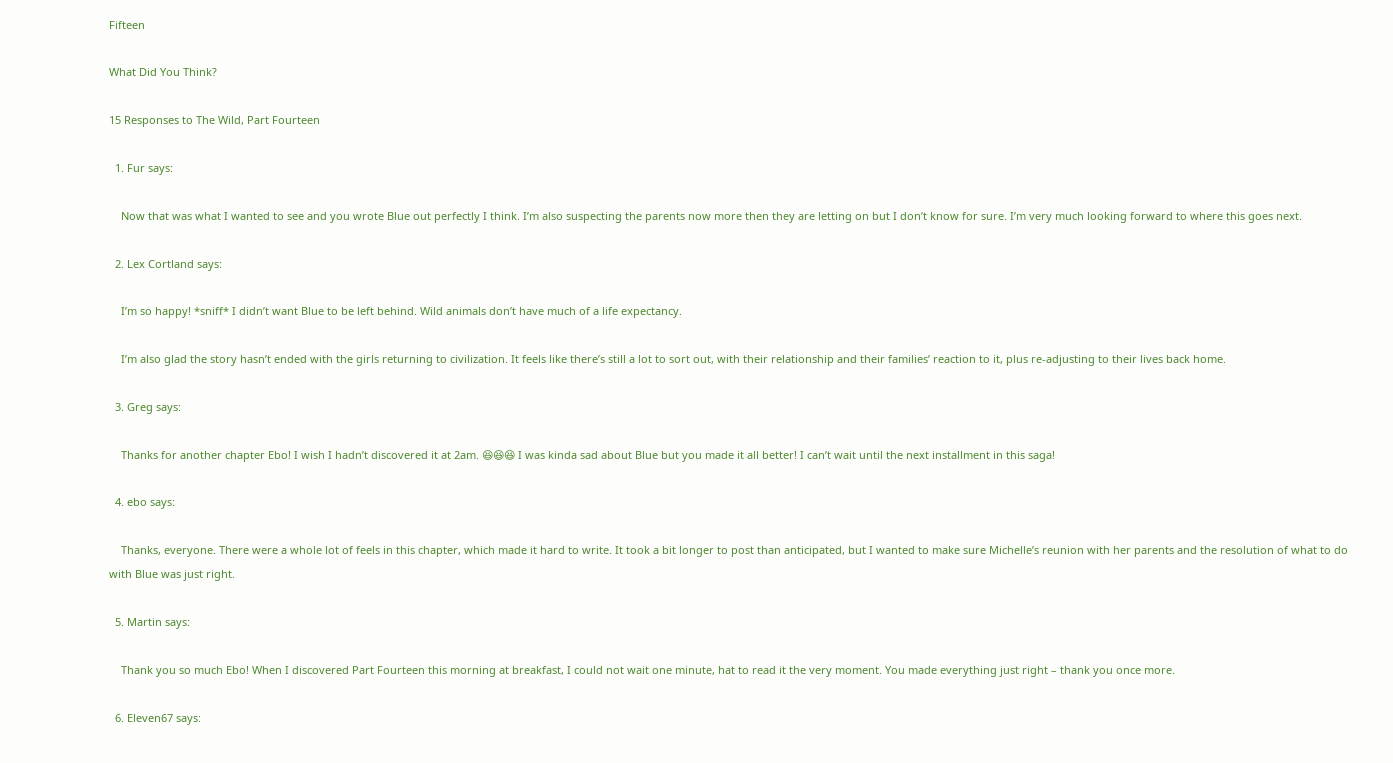Fifteen

What Did You Think?

15 Responses to The Wild, Part Fourteen

  1. Fur says:

    Now that was what I wanted to see and you wrote Blue out perfectly I think. I’m also suspecting the parents now more then they are letting on but I don’t know for sure. I’m very much looking forward to where this goes next.

  2. Lex Cortland says:

    I’m so happy! *sniff* I didn’t want Blue to be left behind. Wild animals don’t have much of a life expectancy.

    I’m also glad the story hasn’t ended with the girls returning to civilization. It feels like there’s still a lot to sort out, with their relationship and their families’ reaction to it, plus re-adjusting to their lives back home.

  3. Greg says:

    Thanks for another chapter Ebo! I wish I hadn’t discovered it at 2am. 😆😆😆 I was kinda sad about Blue but you made it all better! I can’t wait until the next installment in this saga!

  4. ebo says:

    Thanks, everyone. There were a whole lot of feels in this chapter, which made it hard to write. It took a bit longer to post than anticipated, but I wanted to make sure Michelle’s reunion with her parents and the resolution of what to do with Blue was just right.

  5. Martin says:

    Thank you so much Ebo! When I discovered Part Fourteen this morning at breakfast, I could not wait one minute, hat to read it the very moment. You made everything just right – thank you once more.

  6. Eleven67 says: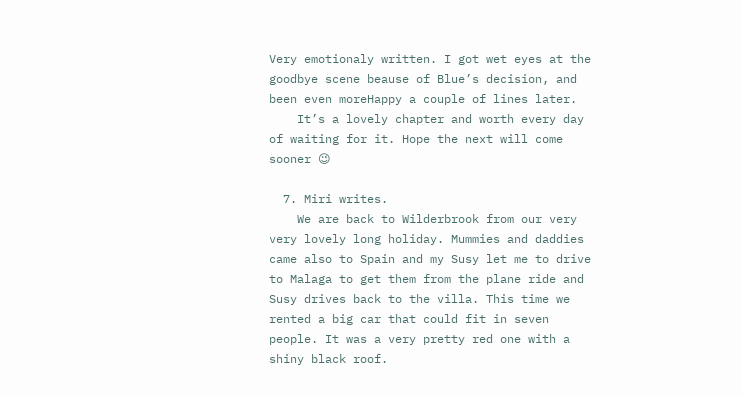Very emotionaly written. I got wet eyes at the goodbye scene beause of Blue’s decision, and been even moreHappy a couple of lines later.
    It’s a lovely chapter and worth every day of waiting for it. Hope the next will come sooner 😉

  7. Miri writes.
    We are back to Wilderbrook from our very very lovely long holiday. Mummies and daddies came also to Spain and my Susy let me to drive to Malaga to get them from the plane ride and Susy drives back to the villa. This time we rented a big car that could fit in seven people. It was a very pretty red one with a shiny black roof.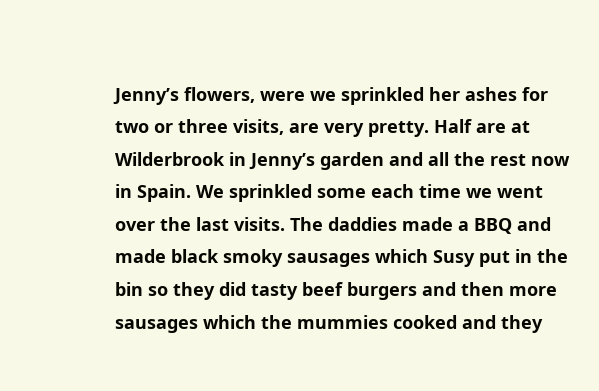Jenny’s flowers, were we sprinkled her ashes for two or three visits, are very pretty. Half are at Wilderbrook in Jenny’s garden and all the rest now in Spain. We sprinkled some each time we went over the last visits. The daddies made a BBQ and made black smoky sausages which Susy put in the bin so they did tasty beef burgers and then more sausages which the mummies cooked and they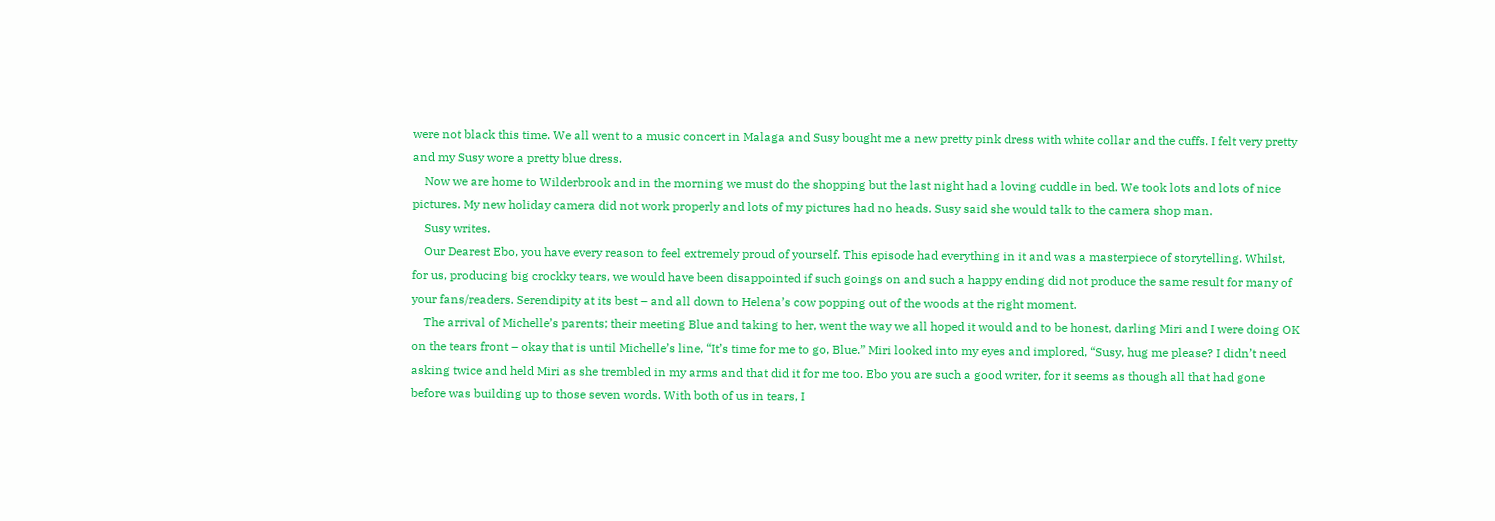were not black this time. We all went to a music concert in Malaga and Susy bought me a new pretty pink dress with white collar and the cuffs. I felt very pretty and my Susy wore a pretty blue dress.
    Now we are home to Wilderbrook and in the morning we must do the shopping but the last night had a loving cuddle in bed. We took lots and lots of nice pictures. My new holiday camera did not work properly and lots of my pictures had no heads. Susy said she would talk to the camera shop man.
    Susy writes.
    Our Dearest Ebo, you have every reason to feel extremely proud of yourself. This episode had everything in it and was a masterpiece of storytelling. Whilst, for us, producing big crockky tears, we would have been disappointed if such goings on and such a happy ending did not produce the same result for many of your fans/readers. Serendipity at its best – and all down to Helena’s cow popping out of the woods at the right moment.
    The arrival of Michelle’s parents; their meeting Blue and taking to her, went the way we all hoped it would and to be honest, darling Miri and I were doing OK on the tears front – okay that is until Michelle’s line, “It’s time for me to go, Blue.” Miri looked into my eyes and implored, “Susy, hug me please? I didn’t need asking twice and held Miri as she trembled in my arms and that did it for me too. Ebo you are such a good writer, for it seems as though all that had gone before was building up to those seven words. With both of us in tears, I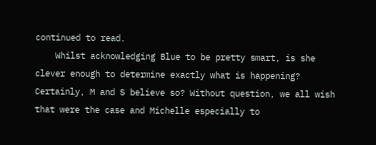continued to read.
    Whilst acknowledging Blue to be pretty smart, is she clever enough to determine exactly what is happening? Certainly, M and S believe so? Without question, we all wish that were the case and Michelle especially to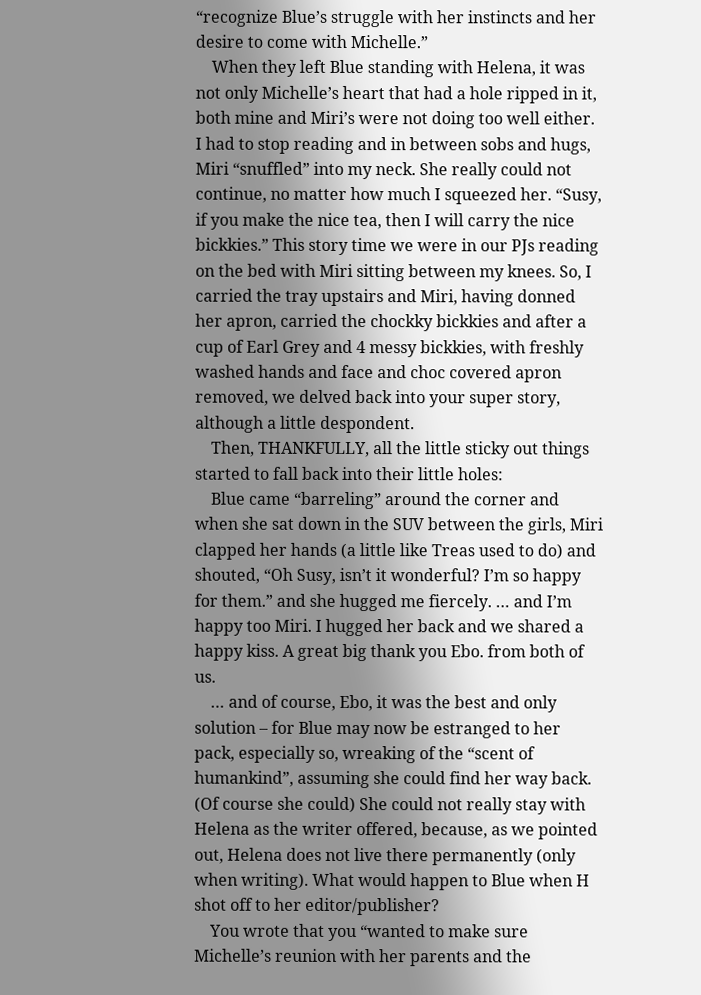“recognize Blue’s struggle with her instincts and her desire to come with Michelle.”
    When they left Blue standing with Helena, it was not only Michelle’s heart that had a hole ripped in it, both mine and Miri’s were not doing too well either. I had to stop reading and in between sobs and hugs, Miri “snuffled” into my neck. She really could not continue, no matter how much I squeezed her. “Susy, if you make the nice tea, then I will carry the nice bickkies.” This story time we were in our PJs reading on the bed with Miri sitting between my knees. So, I carried the tray upstairs and Miri, having donned her apron, carried the chockky bickkies and after a cup of Earl Grey and 4 messy bickkies, with freshly washed hands and face and choc covered apron removed, we delved back into your super story, although a little despondent.
    Then, THANKFULLY, all the little sticky out things started to fall back into their little holes:
    Blue came “barreling” around the corner and when she sat down in the SUV between the girls, Miri clapped her hands (a little like Treas used to do) and shouted, “Oh Susy, isn’t it wonderful? I’m so happy for them.” and she hugged me fiercely. … and I’m happy too Miri. I hugged her back and we shared a happy kiss. A great big thank you Ebo. from both of us.
    … and of course, Ebo, it was the best and only solution – for Blue may now be estranged to her pack, especially so, wreaking of the “scent of humankind”, assuming she could find her way back. (Of course she could) She could not really stay with Helena as the writer offered, because, as we pointed out, Helena does not live there permanently (only when writing). What would happen to Blue when H shot off to her editor/publisher?
    You wrote that you “wanted to make sure Michelle’s reunion with her parents and the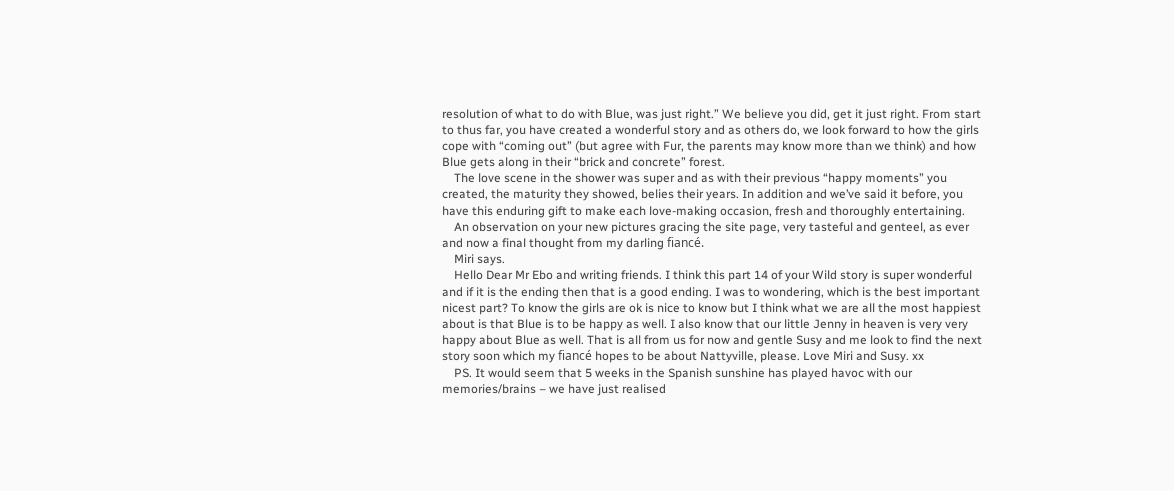resolution of what to do with Blue, was just right.” We believe you did, get it just right. From start to thus far, you have created a wonderful story and as others do, we look forward to how the girls cope with “coming out” (but agree with Fur, the parents may know more than we think) and how Blue gets along in their “brick and concrete” forest.
    The love scene in the shower was super and as with their previous “happy moments” you created, the maturity they showed, belies their years. In addition and we’ve said it before, you have this enduring gift to make each love-making occasion, fresh and thoroughly entertaining.
    An observation on your new pictures gracing the site page, very tasteful and genteel, as ever and now a final thought from my darling fiancé.
    Miri says.
    Hello Dear Mr Ebo and writing friends. I think this part 14 of your Wild story is super wonderful and if it is the ending then that is a good ending. I was to wondering, which is the best important nicest part? To know the girls are ok is nice to know but I think what we are all the most happiest about is that Blue is to be happy as well. I also know that our little Jenny in heaven is very very happy about Blue as well. That is all from us for now and gentle Susy and me look to find the next story soon which my fiancé hopes to be about Nattyville, please. Love Miri and Susy. xx
    PS. It would seem that 5 weeks in the Spanish sunshine has played havoc with our memories/brains – we have just realised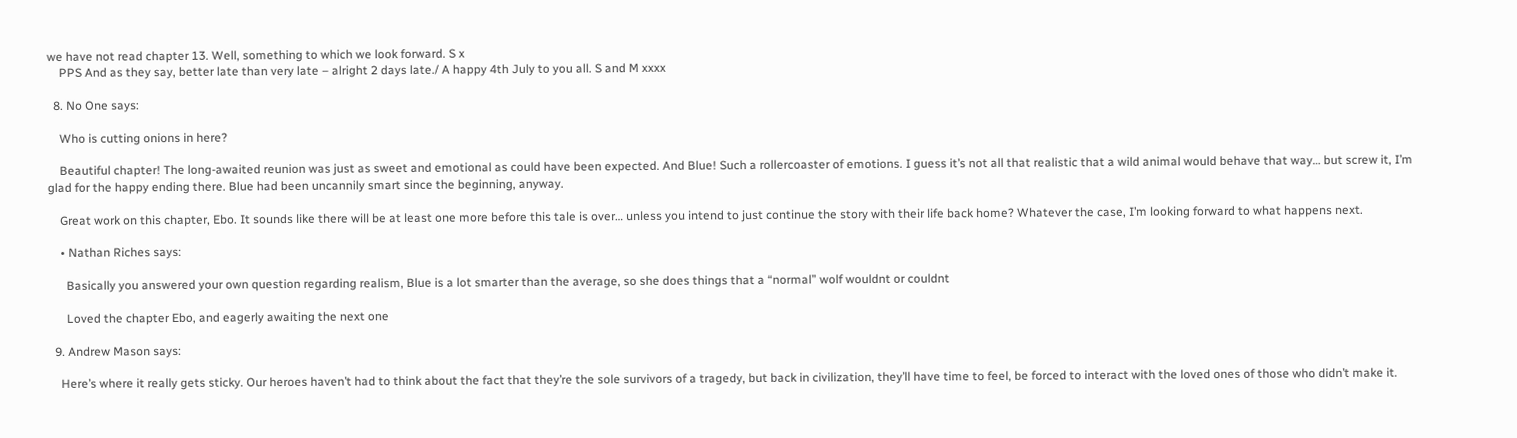we have not read chapter 13. Well, something to which we look forward. S x
    PPS And as they say, better late than very late – alright 2 days late./ A happy 4th July to you all. S and M xxxx

  8. No One says:

    Who is cutting onions in here?

    Beautiful chapter! The long-awaited reunion was just as sweet and emotional as could have been expected. And Blue! Such a rollercoaster of emotions. I guess it’s not all that realistic that a wild animal would behave that way… but screw it, I’m glad for the happy ending there. Blue had been uncannily smart since the beginning, anyway.

    Great work on this chapter, Ebo. It sounds like there will be at least one more before this tale is over… unless you intend to just continue the story with their life back home? Whatever the case, I’m looking forward to what happens next.

    • Nathan Riches says:

      Basically you answered your own question regarding realism, Blue is a lot smarter than the average, so she does things that a “normal” wolf wouldnt or couldnt

      Loved the chapter Ebo, and eagerly awaiting the next one

  9. Andrew Mason says:

    Here’s where it really gets sticky. Our heroes haven’t had to think about the fact that they’re the sole survivors of a tragedy, but back in civilization, they’ll have time to feel, be forced to interact with the loved ones of those who didn’t make it.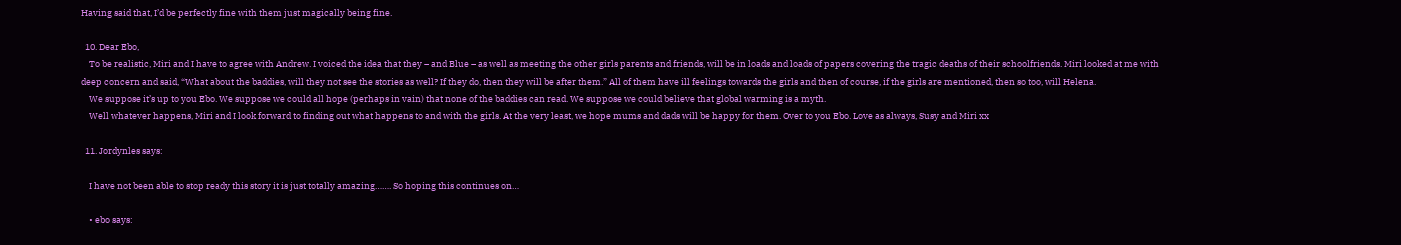Having said that, I’d be perfectly fine with them just magically being fine.

  10. Dear Ebo,
    To be realistic, Miri and I have to agree with Andrew. I voiced the idea that they – and Blue – as well as meeting the other girls parents and friends, will be in loads and loads of papers covering the tragic deaths of their schoolfriends. Miri looked at me with deep concern and said, “What about the baddies, will they not see the stories as well? If they do, then they will be after them.” All of them have ill feelings towards the girls and then of course, if the girls are mentioned, then so too, will Helena.
    We suppose it’s up to you Ebo. We suppose we could all hope (perhaps in vain) that none of the baddies can read. We suppose we could believe that global warming is a myth.
    Well whatever happens, Miri and I look forward to finding out what happens to and with the girls. At the very least, we hope mums and dads will be happy for them. Over to you Ebo. Love as always, Susy and Miri xx

  11. Jordynles says:

    I have not been able to stop ready this story it is just totally amazing……. So hoping this continues on…

    • ebo says: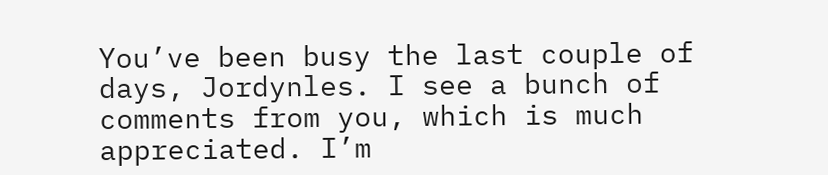You’ve been busy the last couple of days, Jordynles. I see a bunch of comments from you, which is much appreciated. I’m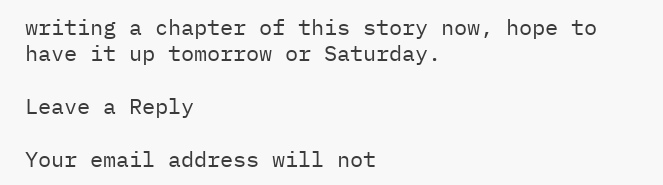writing a chapter of this story now, hope to have it up tomorrow or Saturday.

Leave a Reply

Your email address will not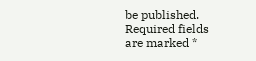be published. Required fields are marked *